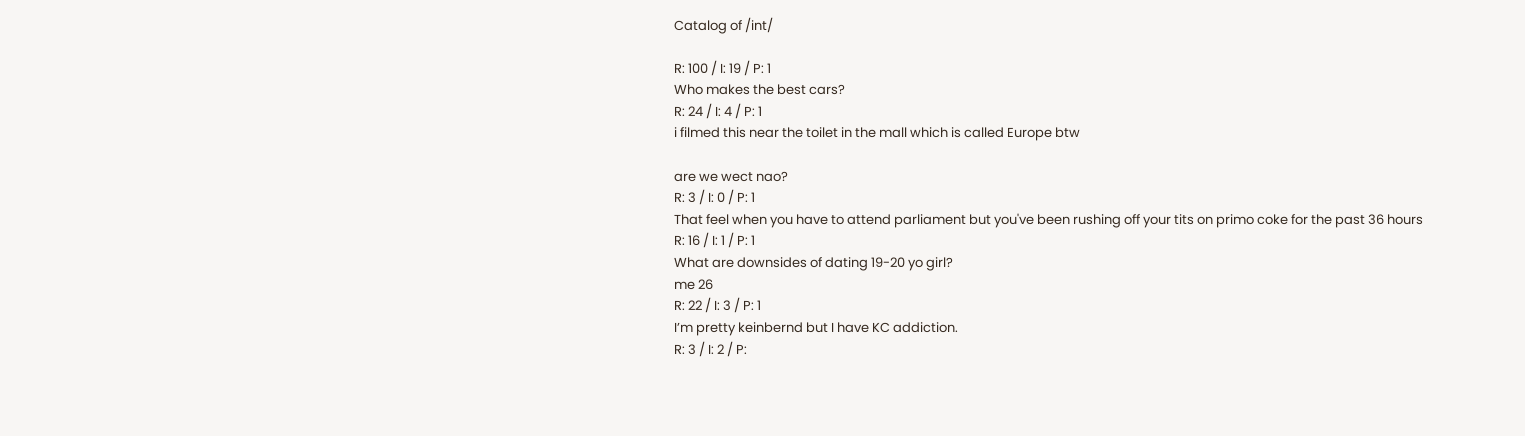Catalog of /int/

R: 100 / I: 19 / P: 1
Who makes the best cars?
R: 24 / I: 4 / P: 1
i filmed this near the toilet in the mall which is called Europe btw

are we wect nao?
R: 3 / I: 0 / P: 1
That feel when you have to attend parliament but you've been rushing off your tits on primo coke for the past 36 hours
R: 16 / I: 1 / P: 1
What are downsides of dating 19-20 yo girl?
me 26
R: 22 / I: 3 / P: 1
I’m pretty keinbernd but I have KC addiction.
R: 3 / I: 2 / P: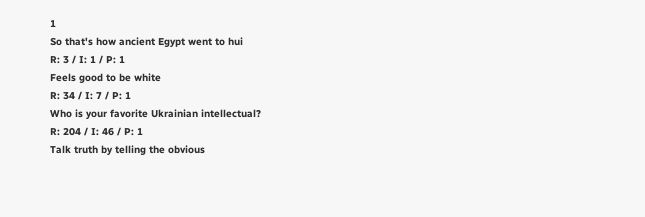1
So that's how ancient Egypt went to hui
R: 3 / I: 1 / P: 1
Feels good to be white
R: 34 / I: 7 / P: 1
Who is your favorite Ukrainian intellectual?
R: 204 / I: 46 / P: 1
Talk truth by telling the obvious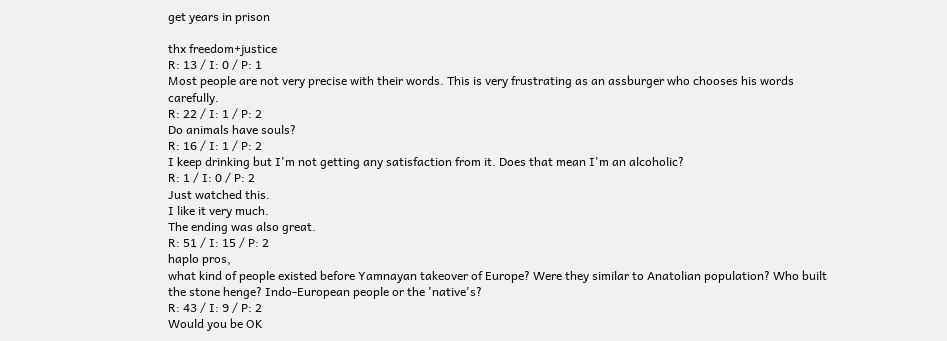get years in prison

thx freedom+justice
R: 13 / I: 0 / P: 1
Most people are not very precise with their words. This is very frustrating as an assburger who chooses his words carefully.
R: 22 / I: 1 / P: 2
Do animals have souls?
R: 16 / I: 1 / P: 2
I keep drinking but I'm not getting any satisfaction from it. Does that mean I'm an alcoholic?
R: 1 / I: 0 / P: 2
Just watched this.
I like it very much.
The ending was also great.
R: 51 / I: 15 / P: 2
haplo pros,
what kind of people existed before Yamnayan takeover of Europe? Were they similar to Anatolian population? Who built the stone henge? Indo-European people or the 'native's?
R: 43 / I: 9 / P: 2
Would you be OK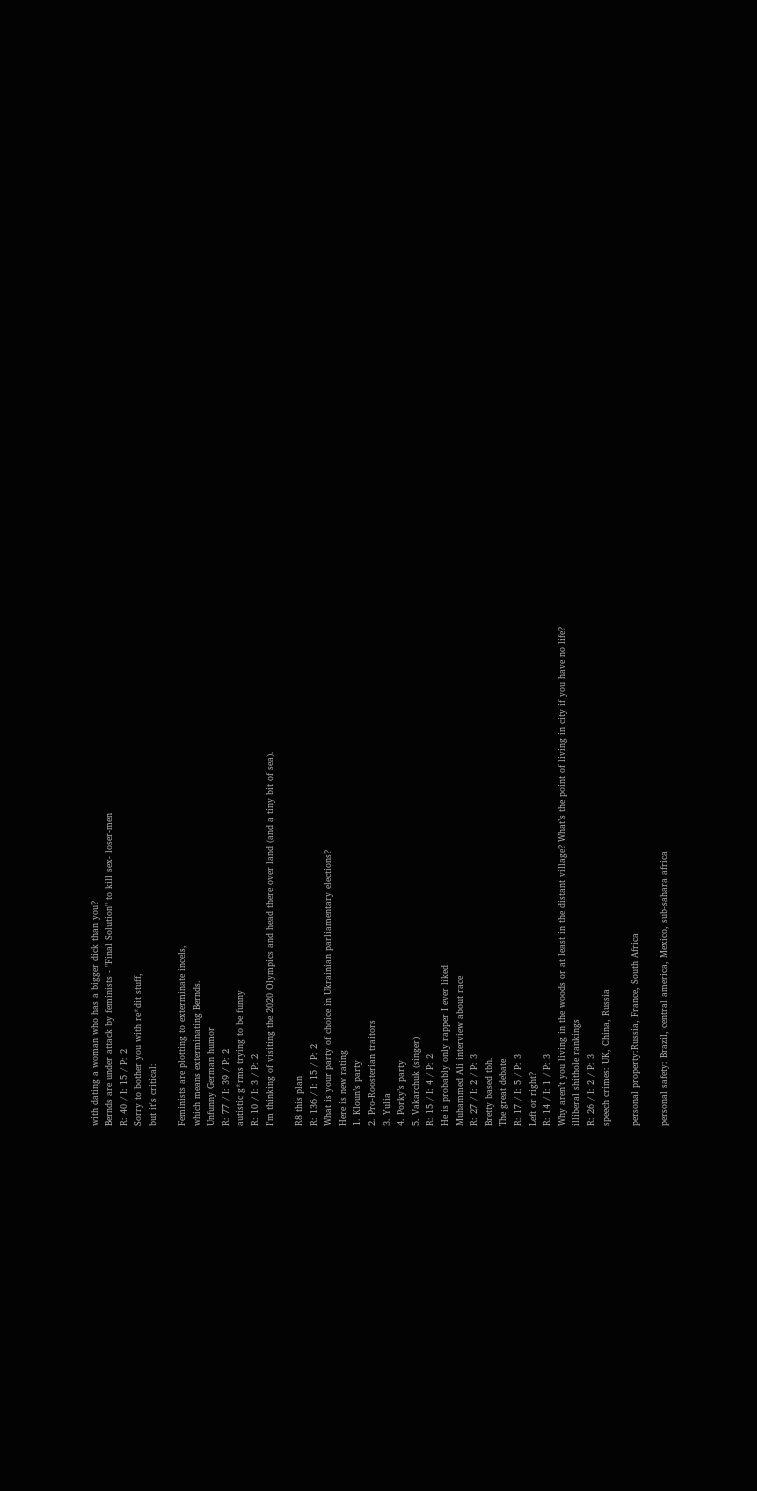with dating a woman who has a bigger dick than you?
Bernds are under attack by feminists - "Final Solution" to kill sex- loser-men
R: 40 / I: 15 / P: 2
Sorry to bother you with re*dit stuff,
but it's critical:

Feminists are plotting to exterminate incels,
which means exterminating Bernds.
Unfunny German humor
R: 77 / I: 39 / P: 2
autistic g*rms trying to be funny
R: 10 / I: 3 / P: 2
I'm thinking of visiting the 2020 Olympics and head there over land (and a tiny bit of sea).

R8 this plan
R: 136 / I: 15 / P: 2
What is your party of choice in Ukrainian parliamentary elections?
Here is new rating
1. Kloun’s party
2. Pro-Roosterian traitors
3. Yulia
4. Porky’s party
5. Vakarchuk (singer)
R: 15 / I: 4 / P: 2
He is probably only rapper I ever liked
Muhammed Ali interview about race
R: 27 / I: 2 / P: 3
Bretty based tbh.
The great debate
R: 17 / I: 5 / P: 3
Left or right?
R: 14 / I: 1 / P: 3
Why aren’t you living in the woods or at least in the distant village? What’s the point of living in city if you have no life?
illiberal shithole rankings
R: 26 / I: 2 / P: 3
speech crimes: UK, China, Russia

personal property:Russia, France, South Africa

personal safety: Brazil, central america, Mexico, sub-sahara africa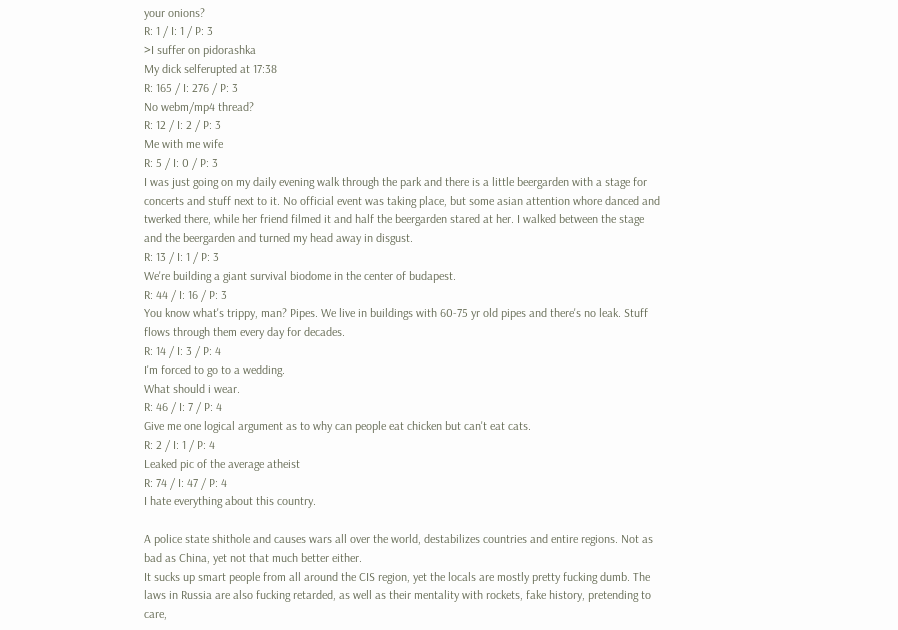your onions?
R: 1 / I: 1 / P: 3
>I suffer on pidorashka
My dick selferupted at 17:38
R: 165 / I: 276 / P: 3
No webm/mp4 thread?
R: 12 / I: 2 / P: 3
Me with me wife
R: 5 / I: 0 / P: 3
I was just going on my daily evening walk through the park and there is a little beergarden with a stage for concerts and stuff next to it. No official event was taking place, but some asian attention whore danced and twerked there, while her friend filmed it and half the beergarden stared at her. I walked between the stage and the beergarden and turned my head away in disgust.
R: 13 / I: 1 / P: 3
We're building a giant survival biodome in the center of budapest.
R: 44 / I: 16 / P: 3
You know what's trippy, man? Pipes. We live in buildings with 60-75 yr old pipes and there's no leak. Stuff flows through them every day for decades.
R: 14 / I: 3 / P: 4
I'm forced to go to a wedding.
What should i wear.
R: 46 / I: 7 / P: 4
Give me one logical argument as to why can people eat chicken but can't eat cats.
R: 2 / I: 1 / P: 4
Leaked pic of the average atheist
R: 74 / I: 47 / P: 4
I hate everything about this country.

A police state shithole and causes wars all over the world, destabilizes countries and entire regions. Not as bad as China, yet not that much better either.
It sucks up smart people from all around the CIS region, yet the locals are mostly pretty fucking dumb. The laws in Russia are also fucking retarded, as well as their mentality with rockets, fake history, pretending to care,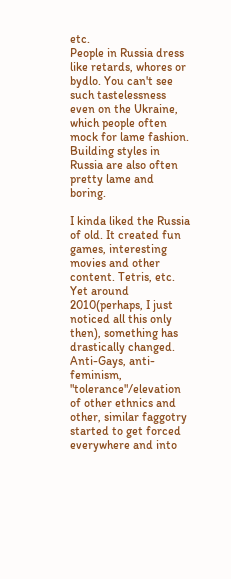etc.
People in Russia dress like retards, whores or bydlo. You can't see such tastelessness even on the Ukraine, which people often mock for lame fashion. Building styles in Russia are also often pretty lame and boring.

I kinda liked the Russia of old. It created fun games, interesting movies and other content. Tetris, etc.
Yet around 2010(perhaps, I just noticed all this only then), something has drastically changed. Anti-Gays, anti-feminism, "tolerance"/elevation of other ethnics and other, similar faggotry started to get forced everywhere and into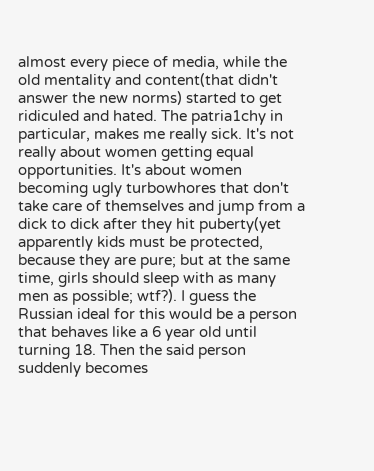almost every piece of media, while the old mentality and content(that didn't answer the new norms) started to get ridiculed and hated. The patria1chy in particular, makes me really sick. It's not really about women getting equal opportunities. It's about women becoming ugly turbowhores that don't take care of themselves and jump from a dick to dick after they hit puberty(yet apparently kids must be protected, because they are pure; but at the same time, girls should sleep with as many men as possible; wtf?). I guess the Russian ideal for this would be a person that behaves like a 6 year old until turning 18. Then the said person suddenly becomes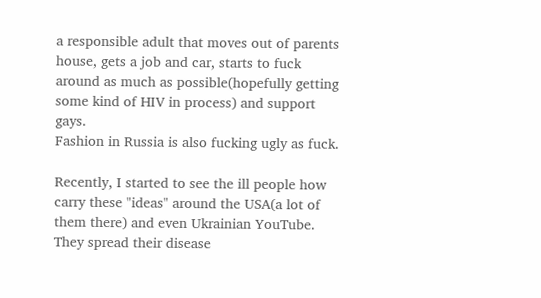a responsible adult that moves out of parents house, gets a job and car, starts to fuck around as much as possible(hopefully getting some kind of HIV in process) and support gays.
Fashion in Russia is also fucking ugly as fuck.

Recently, I started to see the ill people how carry these "ideas" around the USA(a lot of them there) and even Ukrainian YouTube. They spread their disease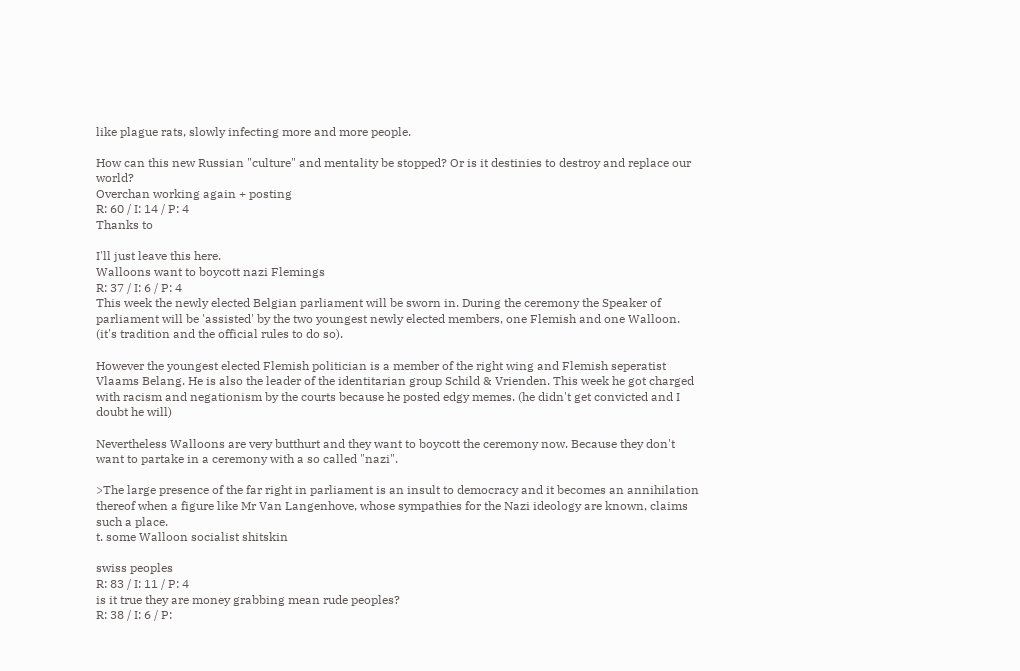like plague rats, slowly infecting more and more people.

How can this new Russian "culture" and mentality be stopped? Or is it destinies to destroy and replace our world?
Overchan working again + posting
R: 60 / I: 14 / P: 4
Thanks to

I'll just leave this here.
Walloons want to boycott nazi Flemings
R: 37 / I: 6 / P: 4
This week the newly elected Belgian parliament will be sworn in. During the ceremony the Speaker of parliament will be 'assisted' by the two youngest newly elected members, one Flemish and one Walloon. (it's tradition and the official rules to do so).

However the youngest elected Flemish politician is a member of the right wing and Flemish seperatist Vlaams Belang. He is also the leader of the identitarian group Schild & Vrienden. This week he got charged with racism and negationism by the courts because he posted edgy memes. (he didn't get convicted and I doubt he will)

Nevertheless Walloons are very butthurt and they want to boycott the ceremony now. Because they don't want to partake in a ceremony with a so called "nazi".

>The large presence of the far right in parliament is an insult to democracy and it becomes an annihilation thereof when a figure like Mr Van Langenhove, whose sympathies for the Nazi ideology are known, claims such a place.
t. some Walloon socialist shitskin

swiss peoples
R: 83 / I: 11 / P: 4
is it true they are money grabbing mean rude peoples?
R: 38 / I: 6 / P: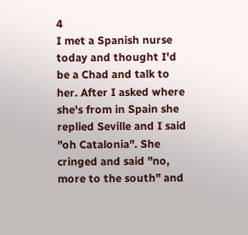4
I met a Spanish nurse today and thought I'd be a Chad and talk to her. After I asked where she's from in Spain she replied Seville and I said "oh Catalonia". She cringed and said "no, more to the south" and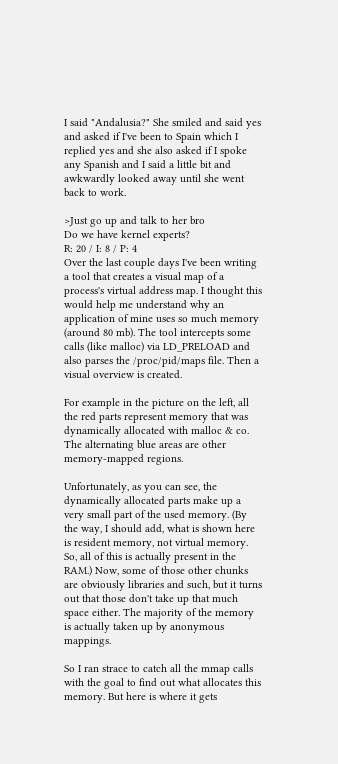I said "Andalusia?" She smiled and said yes and asked if I've been to Spain which I replied yes and she also asked if I spoke any Spanish and I said a little bit and awkwardly looked away until she went back to work.

>Just go up and talk to her bro
Do we have kernel experts?
R: 20 / I: 8 / P: 4
Over the last couple days I've been writing a tool that creates a visual map of a process's virtual address map. I thought this would help me understand why an application of mine uses so much memory (around 80 mb). The tool intercepts some calls (like malloc) via LD_PRELOAD and also parses the /proc/pid/maps file. Then a visual overview is created.

For example in the picture on the left, all the red parts represent memory that was dynamically allocated with malloc & co. The alternating blue areas are other memory-mapped regions.

Unfortunately, as you can see, the dynamically allocated parts make up a very small part of the used memory. (By the way, I should add, what is shown here is resident memory, not virtual memory. So, all of this is actually present in the RAM.) Now, some of those other chunks are obviously libraries and such, but it turns out that those don't take up that much space either. The majority of the memory is actually taken up by anonymous mappings.

So I ran strace to catch all the mmap calls with the goal to find out what allocates this memory. But here is where it gets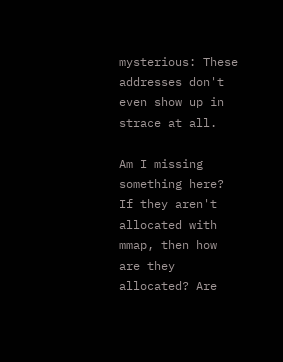mysterious: These addresses don't even show up in strace at all.

Am I missing something here? If they aren't allocated with mmap, then how are they allocated? Are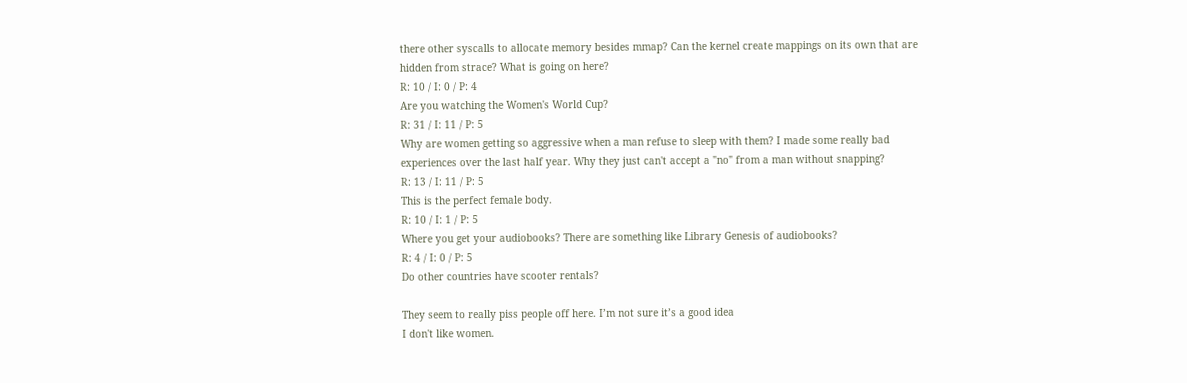there other syscalls to allocate memory besides mmap? Can the kernel create mappings on its own that are hidden from strace? What is going on here?
R: 10 / I: 0 / P: 4
Are you watching the Women's World Cup?
R: 31 / I: 11 / P: 5
Why are women getting so aggressive when a man refuse to sleep with them? I made some really bad experiences over the last half year. Why they just can't accept a "no" from a man without snapping?
R: 13 / I: 11 / P: 5
This is the perfect female body.
R: 10 / I: 1 / P: 5
Where you get your audiobooks? There are something like Library Genesis of audiobooks?
R: 4 / I: 0 / P: 5
Do other countries have scooter rentals?

They seem to really piss people off here. I’m not sure it’s a good idea
I don't like women.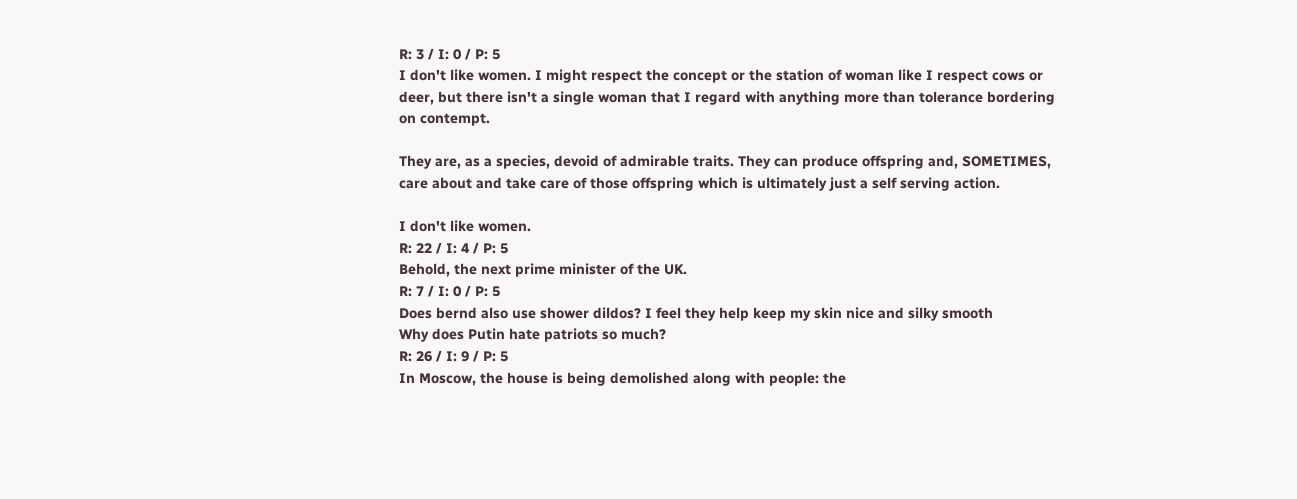R: 3 / I: 0 / P: 5
I don't like women. I might respect the concept or the station of woman like I respect cows or deer, but there isn't a single woman that I regard with anything more than tolerance bordering on contempt.

They are, as a species, devoid of admirable traits. They can produce offspring and, SOMETIMES, care about and take care of those offspring which is ultimately just a self serving action.

I don't like women.
R: 22 / I: 4 / P: 5
Behold, the next prime minister of the UK.
R: 7 / I: 0 / P: 5
Does bernd also use shower dildos? I feel they help keep my skin nice and silky smooth
Why does Putin hate patriots so much?
R: 26 / I: 9 / P: 5
In Moscow, the house is being demolished along with people: the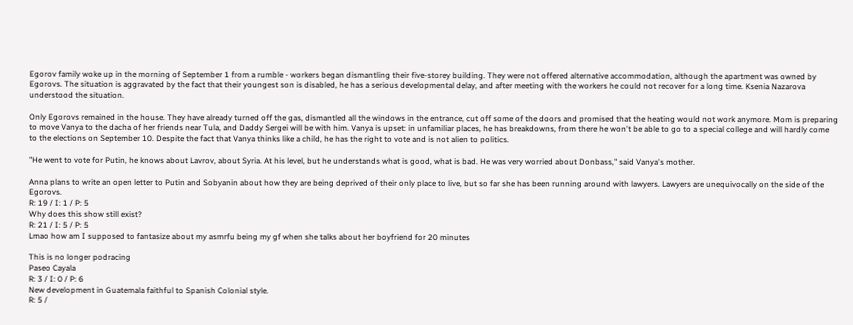Egorov family woke up in the morning of September 1 from a rumble - workers began dismantling their five-storey building. They were not offered alternative accommodation, although the apartment was owned by Egorovs. The situation is aggravated by the fact that their youngest son is disabled, he has a serious developmental delay, and after meeting with the workers he could not recover for a long time. Ksenia Nazarova understood the situation.

Only Egorovs remained in the house. They have already turned off the gas, dismantled all the windows in the entrance, cut off some of the doors and promised that the heating would not work anymore. Mom is preparing to move Vanya to the dacha of her friends near Tula, and Daddy Sergei will be with him. Vanya is upset: in unfamiliar places, he has breakdowns, from there he won't be able to go to a special college and will hardly come to the elections on September 10. Despite the fact that Vanya thinks like a child, he has the right to vote and is not alien to politics.

"He went to vote for Putin, he knows about Lavrov, about Syria. At his level, but he understands what is good, what is bad. He was very worried about Donbass," said Vanya's mother.

Anna plans to write an open letter to Putin and Sobyanin about how they are being deprived of their only place to live, but so far she has been running around with lawyers. Lawyers are unequivocally on the side of the Egorovs.
R: 19 / I: 1 / P: 5
Why does this show still exist?
R: 21 / I: 5 / P: 5
Lmao how am I supposed to fantasize about my asmrfu being my gf when she talks about her boyfriend for 20 minutes

This is no longer podracing
Paseo Cayala
R: 3 / I: 0 / P: 6
New development in Guatemala faithful to Spanish Colonial style.
R: 5 /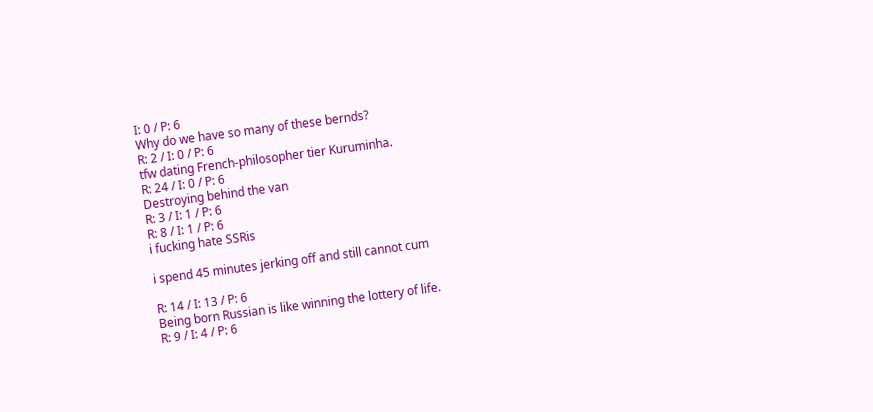I: 0 / P: 6
Why do we have so many of these bernds?
R: 2 / I: 0 / P: 6
tfw dating French-philosopher tier Kuruminha.
R: 24 / I: 0 / P: 6
Destroying behind the van
R: 3 / I: 1 / P: 6
R: 8 / I: 1 / P: 6
i fucking hate SSRis

i spend 45 minutes jerking off and still cannot cum

R: 14 / I: 13 / P: 6
Being born Russian is like winning the lottery of life.
R: 9 / I: 4 / P: 6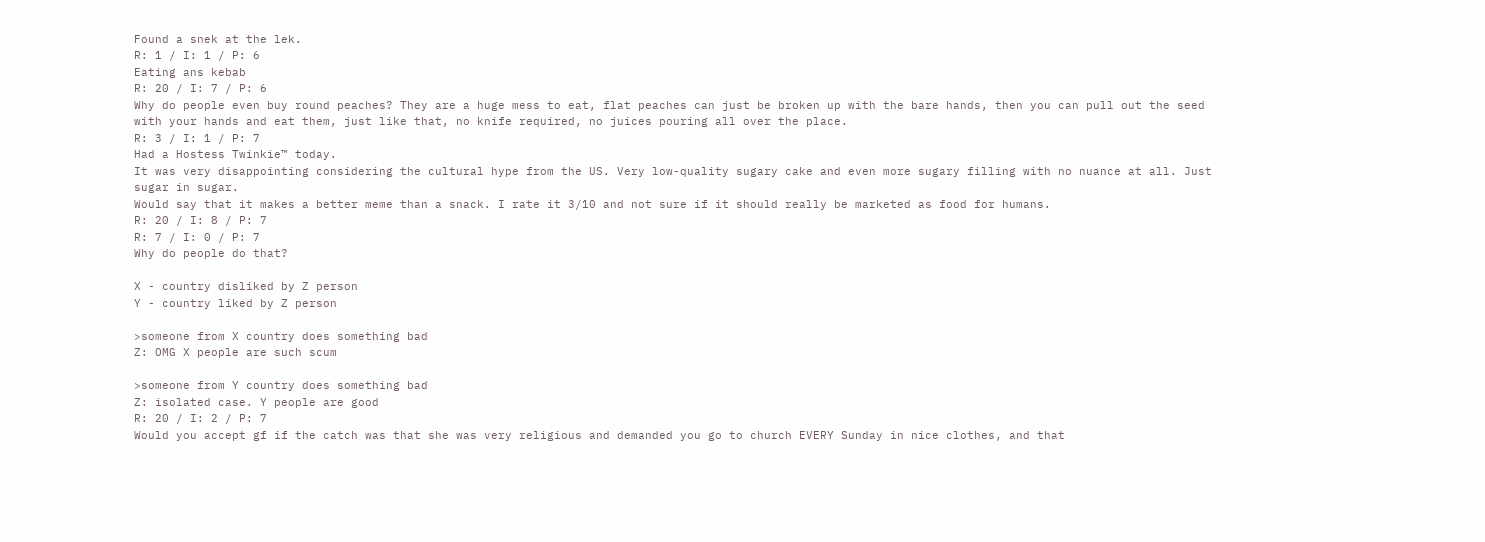Found a snek at the lek.
R: 1 / I: 1 / P: 6
Eating ans kebab
R: 20 / I: 7 / P: 6
Why do people even buy round peaches? They are a huge mess to eat, flat peaches can just be broken up with the bare hands, then you can pull out the seed with your hands and eat them, just like that, no knife required, no juices pouring all over the place.
R: 3 / I: 1 / P: 7
Had a Hostess Twinkie™ today.
It was very disappointing considering the cultural hype from the US. Very low-quality sugary cake and even more sugary filling with no nuance at all. Just sugar in sugar.
Would say that it makes a better meme than a snack. I rate it 3/10 and not sure if it should really be marketed as food for humans.
R: 20 / I: 8 / P: 7
R: 7 / I: 0 / P: 7
Why do people do that?

X - country disliked by Z person
Y - country liked by Z person

>someone from X country does something bad
Z: OMG X people are such scum

>someone from Y country does something bad
Z: isolated case. Y people are good
R: 20 / I: 2 / P: 7
Would you accept gf if the catch was that she was very religious and demanded you go to church EVERY Sunday in nice clothes, and that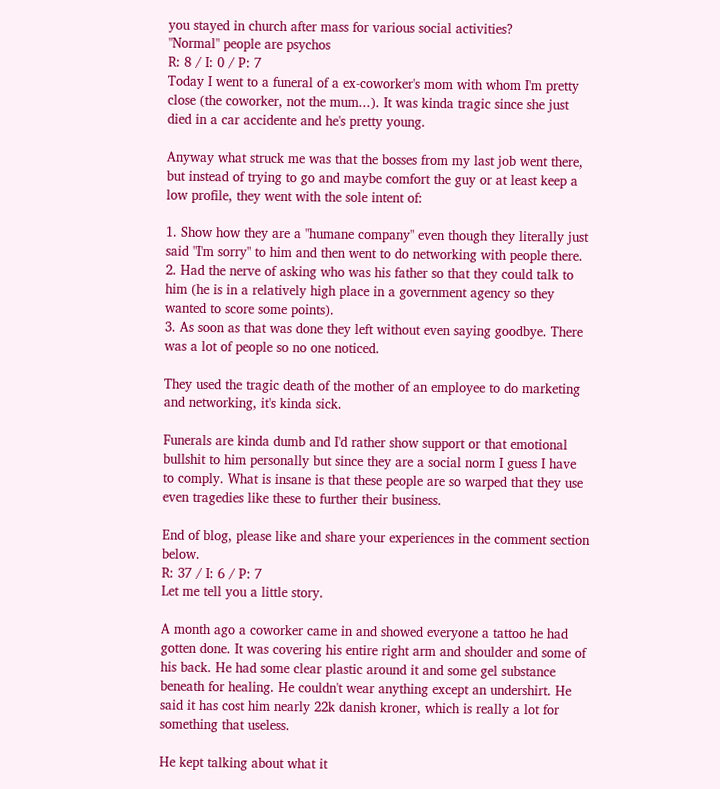you stayed in church after mass for various social activities?
"Normal" people are psychos
R: 8 / I: 0 / P: 7
Today I went to a funeral of a ex-coworker's mom with whom I'm pretty close (the coworker, not the mum...). It was kinda tragic since she just died in a car accidente and he's pretty young.

Anyway what struck me was that the bosses from my last job went there, but instead of trying to go and maybe comfort the guy or at least keep a low profile, they went with the sole intent of:

1. Show how they are a "humane company" even though they literally just said "I'm sorry" to him and then went to do networking with people there.
2. Had the nerve of asking who was his father so that they could talk to him (he is in a relatively high place in a government agency so they wanted to score some points).
3. As soon as that was done they left without even saying goodbye. There was a lot of people so no one noticed.

They used the tragic death of the mother of an employee to do marketing and networking, it's kinda sick.

Funerals are kinda dumb and I'd rather show support or that emotional bullshit to him personally but since they are a social norm I guess I have to comply. What is insane is that these people are so warped that they use even tragedies like these to further their business.

End of blog, please like and share your experiences in the comment section below.
R: 37 / I: 6 / P: 7
Let me tell you a little story.

A month ago a coworker came in and showed everyone a tattoo he had gotten done. It was covering his entire right arm and shoulder and some of his back. He had some clear plastic around it and some gel substance beneath for healing. He couldn't wear anything except an undershirt. He said it has cost him nearly 22k danish kroner, which is really a lot for something that useless.

He kept talking about what it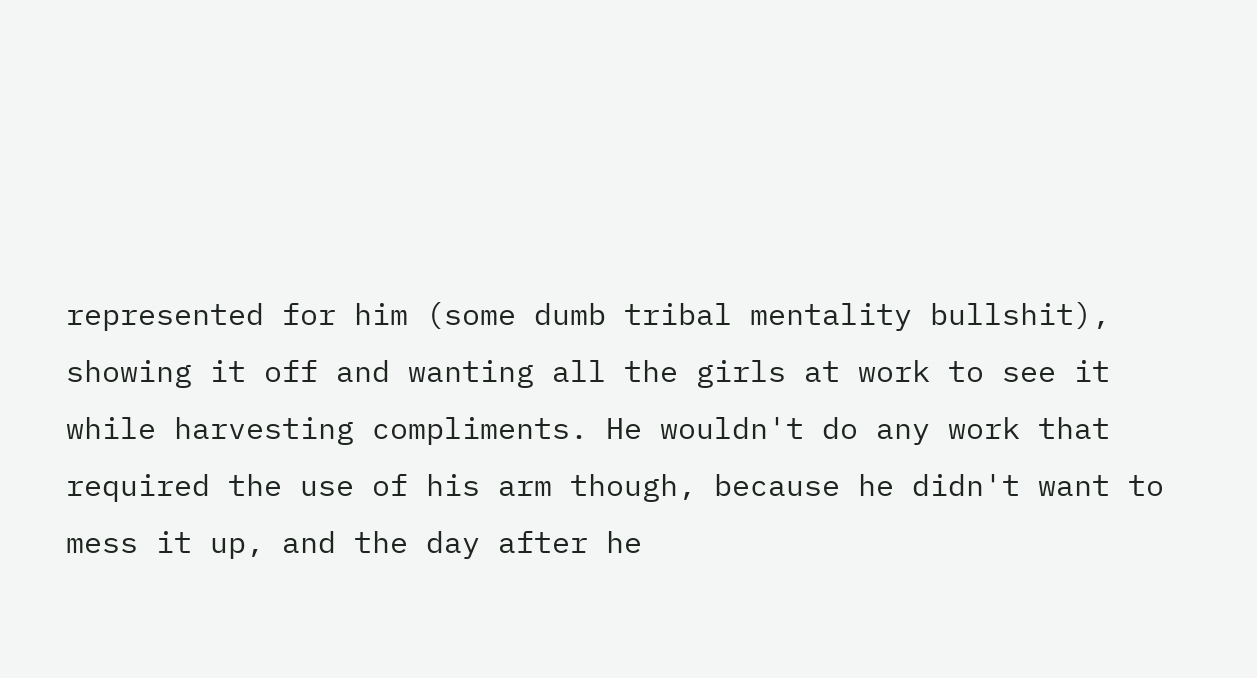represented for him (some dumb tribal mentality bullshit), showing it off and wanting all the girls at work to see it while harvesting compliments. He wouldn't do any work that required the use of his arm though, because he didn't want to mess it up, and the day after he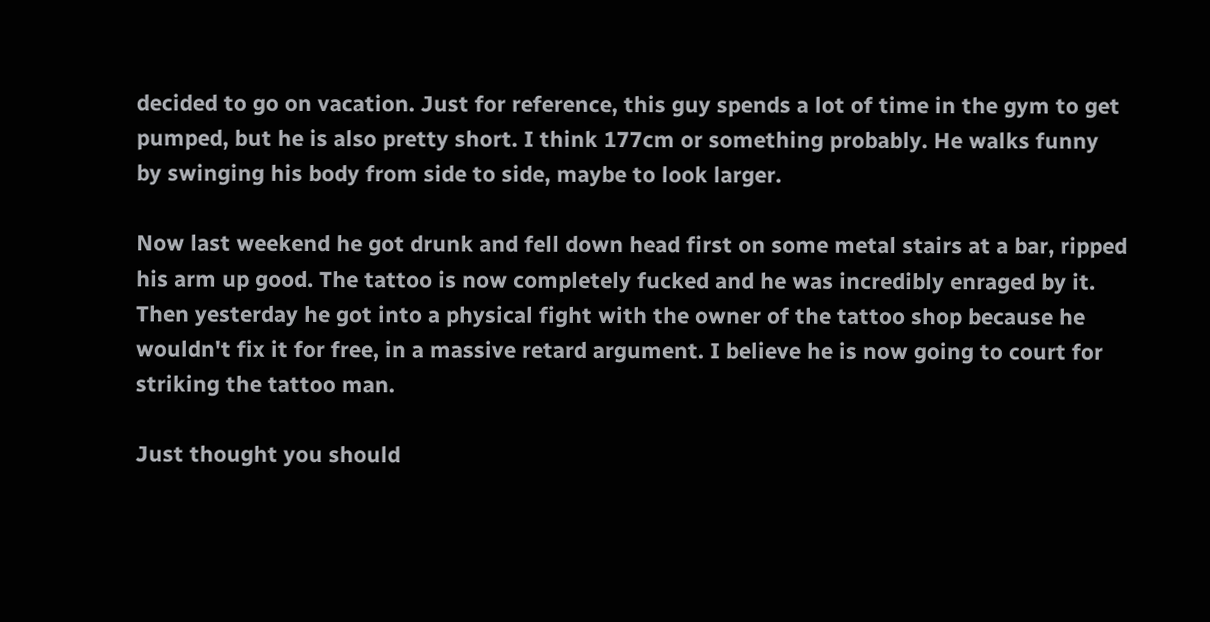decided to go on vacation. Just for reference, this guy spends a lot of time in the gym to get pumped, but he is also pretty short. I think 177cm or something probably. He walks funny by swinging his body from side to side, maybe to look larger.

Now last weekend he got drunk and fell down head first on some metal stairs at a bar, ripped his arm up good. The tattoo is now completely fucked and he was incredibly enraged by it. Then yesterday he got into a physical fight with the owner of the tattoo shop because he wouldn't fix it for free, in a massive retard argument. I believe he is now going to court for striking the tattoo man.

Just thought you should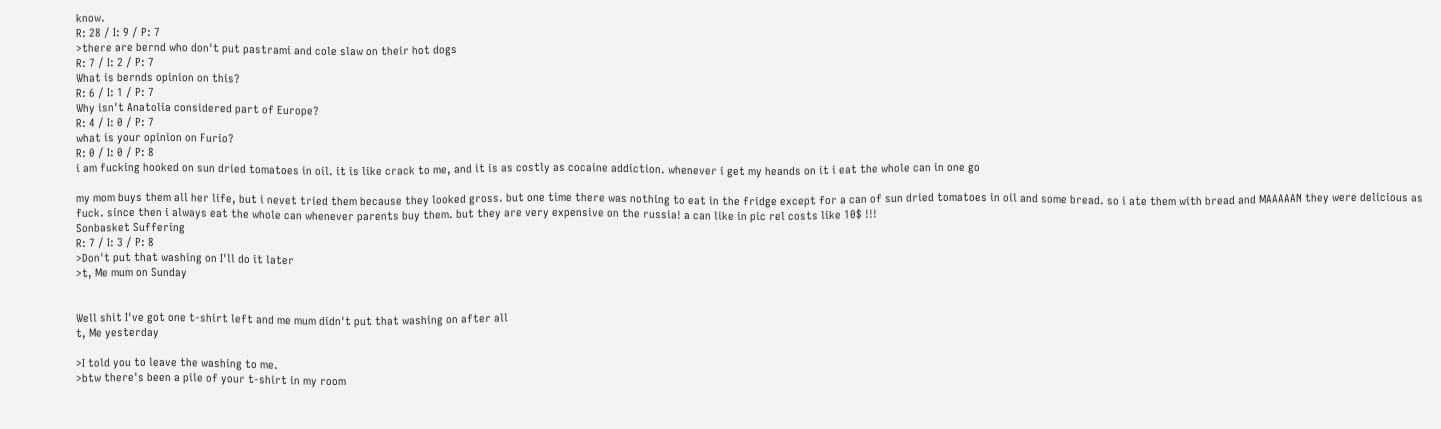know.
R: 28 / I: 9 / P: 7
>there are bernd who don't put pastrami and cole slaw on their hot dogs
R: 7 / I: 2 / P: 7
What is bernds opinion on this?
R: 6 / I: 1 / P: 7
Why isn't Anatolia considered part of Europe?
R: 4 / I: 0 / P: 7
what is your opinion on Furio?
R: 0 / I: 0 / P: 8
i am fucking hooked on sun dried tomatoes in oil. it is like crack to me, and it is as costly as cocaine addiction. whenever i get my heands on it i eat the whole can in one go

my mom buys them all her life, but i nevet tried them because they looked gross. but one time there was nothing to eat in the fridge except for a can of sun dried tomatoes in oil and some bread. so i ate them with bread and MAAAAAN they were delicious as fuck. since then i always eat the whole can whenever parents buy them. but they are very expensive on the russia! a can like in pic rel costs like 10$ !!!
Sonbasket Suffering
R: 7 / I: 3 / P: 8
>Don't put that washing on I'll do it later
>t, Me mum on Sunday


Well shit I've got one t-shirt left and me mum didn't put that washing on after all
t, Me yesterday

>I told you to leave the washing to me.
>btw there's been a pile of your t-shirt in my room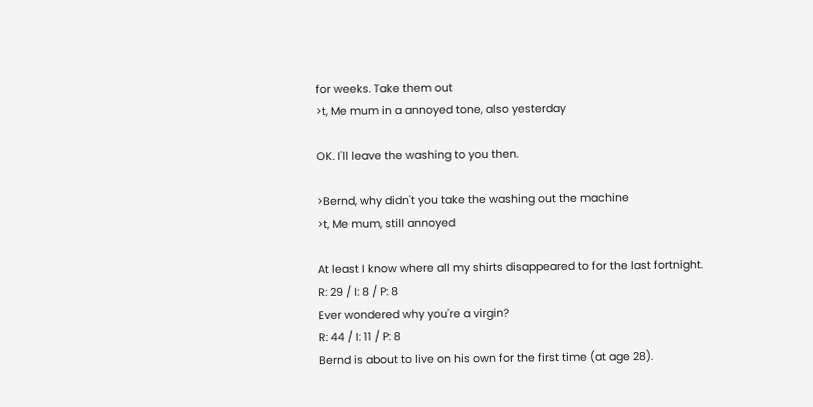for weeks. Take them out
>t, Me mum in a annoyed tone, also yesterday

OK. I'll leave the washing to you then.

>Bernd, why didn't you take the washing out the machine
>t, Me mum, still annoyed

At least I know where all my shirts disappeared to for the last fortnight.
R: 29 / I: 8 / P: 8
Ever wondered why you're a virgin?
R: 44 / I: 11 / P: 8
Bernd is about to live on his own for the first time (at age 28).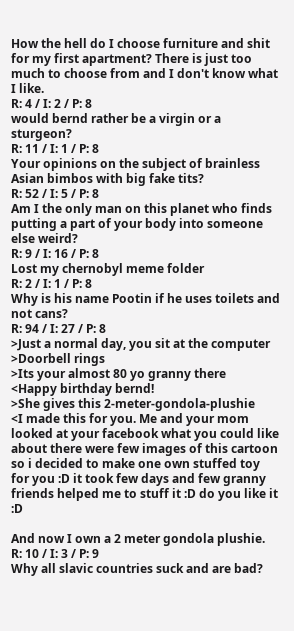How the hell do I choose furniture and shit for my first apartment? There is just too much to choose from and I don't know what I like.
R: 4 / I: 2 / P: 8
would bernd rather be a virgin or a sturgeon?
R: 11 / I: 1 / P: 8
Your opinions on the subject of brainless Asian bimbos with big fake tits?
R: 52 / I: 5 / P: 8
Am I the only man on this planet who finds putting a part of your body into someone else weird?
R: 9 / I: 16 / P: 8
Lost my chernobyl meme folder
R: 2 / I: 1 / P: 8
Why is his name Pootin if he uses toilets and not cans?
R: 94 / I: 27 / P: 8
>Just a normal day, you sit at the computer
>Doorbell rings
>Its your almost 80 yo granny there
<Happy birthday bernd!
>She gives this 2-meter-gondola-plushie
<I made this for you. Me and your mom looked at your facebook what you could like about there were few images of this cartoon so i decided to make one own stuffed toy for you :D it took few days and few granny friends helped me to stuff it :D do you like it :D

And now I own a 2 meter gondola plushie.
R: 10 / I: 3 / P: 9
Why all slavic countries suck and are bad?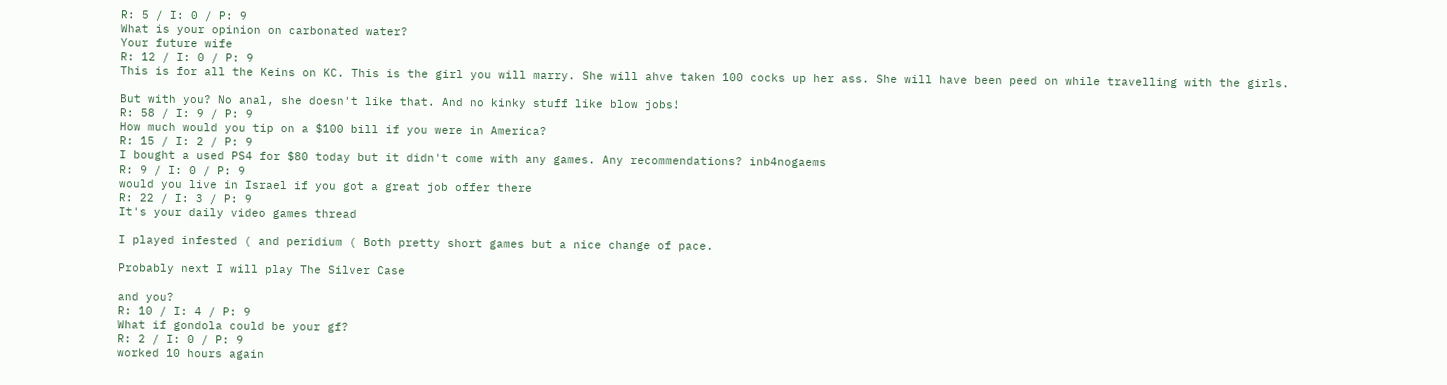R: 5 / I: 0 / P: 9
What is your opinion on carbonated water?
Your future wife
R: 12 / I: 0 / P: 9
This is for all the Keins on KC. This is the girl you will marry. She will ahve taken 100 cocks up her ass. She will have been peed on while travelling with the girls.

But with you? No anal, she doesn't like that. And no kinky stuff like blow jobs!
R: 58 / I: 9 / P: 9
How much would you tip on a $100 bill if you were in America?
R: 15 / I: 2 / P: 9
I bought a used PS4 for $80 today but it didn't come with any games. Any recommendations? inb4nogaems
R: 9 / I: 0 / P: 9
would you live in Israel if you got a great job offer there
R: 22 / I: 3 / P: 9
It's your daily video games thread

I played infested ( and peridium ( Both pretty short games but a nice change of pace.

Probably next I will play The Silver Case

and you?
R: 10 / I: 4 / P: 9
What if gondola could be your gf?
R: 2 / I: 0 / P: 9
worked 10 hours again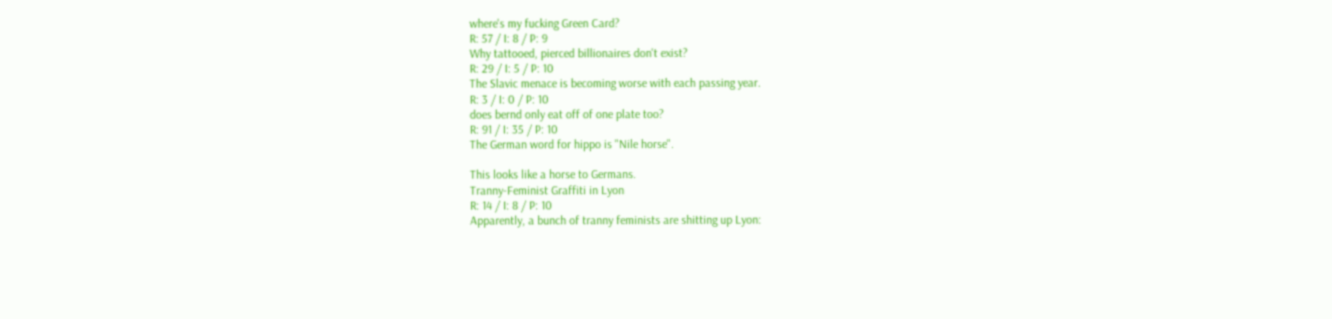where's my fucking Green Card?
R: 57 / I: 8 / P: 9
Why tattooed, pierced billionaires don't exist?
R: 29 / I: 5 / P: 10
The Slavic menace is becoming worse with each passing year.
R: 3 / I: 0 / P: 10
does bernd only eat off of one plate too?
R: 91 / I: 35 / P: 10
The German word for hippo is "Nile horse".

This looks like a horse to Germans.
Tranny-Feminist Graffiti in Lyon
R: 14 / I: 8 / P: 10
Apparently, a bunch of tranny feminists are shitting up Lyon: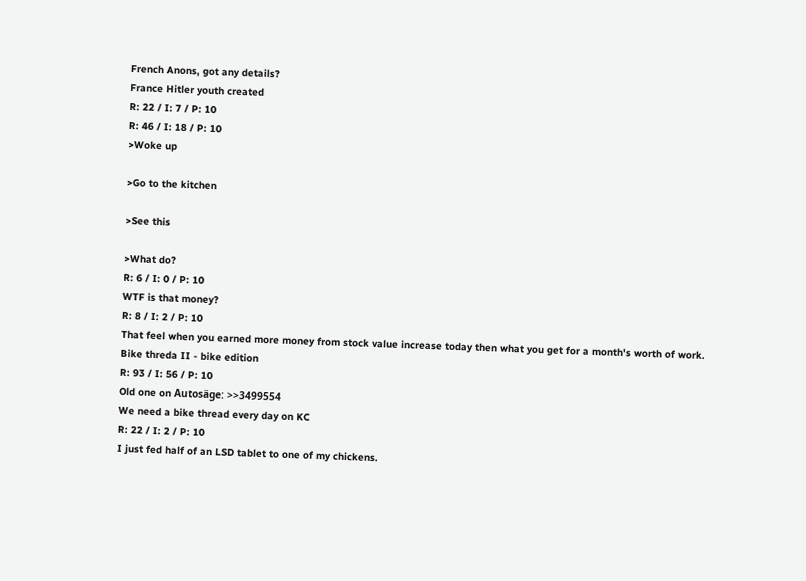French Anons, got any details?
France Hitler youth created
R: 22 / I: 7 / P: 10
R: 46 / I: 18 / P: 10
>Woke up

>Go to the kitchen

>See this

>What do?
R: 6 / I: 0 / P: 10
WTF is that money?
R: 8 / I: 2 / P: 10
That feel when you earned more money from stock value increase today then what you get for a month's worth of work.
Bike threda II - bike edition
R: 93 / I: 56 / P: 10
Old one on Autosäge: >>3499554
We need a bike thread every day on KC
R: 22 / I: 2 / P: 10
I just fed half of an LSD tablet to one of my chickens.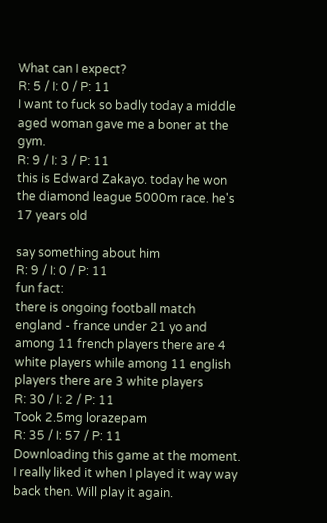What can I expect?
R: 5 / I: 0 / P: 11
I want to fuck so badly today a middle aged woman gave me a boner at the gym.
R: 9 / I: 3 / P: 11
this is Edward Zakayo. today he won the diamond league 5000m race. he's 17 years old

say something about him
R: 9 / I: 0 / P: 11
fun fact:
there is ongoing football match england - france under 21 yo and among 11 french players there are 4 white players while among 11 english players there are 3 white players
R: 30 / I: 2 / P: 11
Took 2.5mg lorazepam
R: 35 / I: 57 / P: 11
Downloading this game at the moment. I really liked it when I played it way way back then. Will play it again.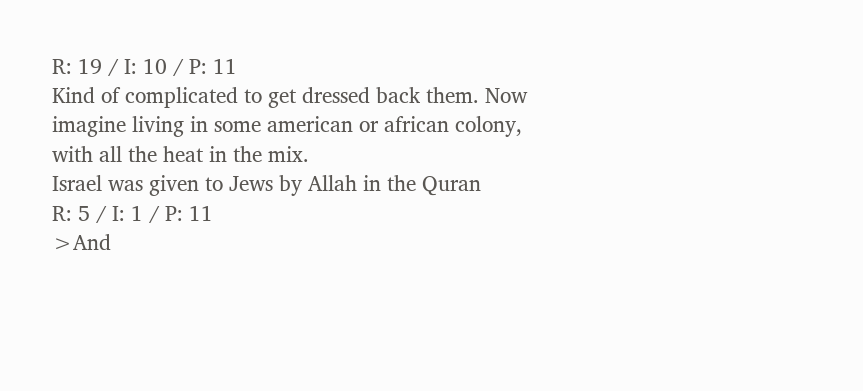R: 19 / I: 10 / P: 11
Kind of complicated to get dressed back them. Now imagine living in some american or african colony, with all the heat in the mix.
Israel was given to Jews by Allah in the Quran
R: 5 / I: 1 / P: 11
>And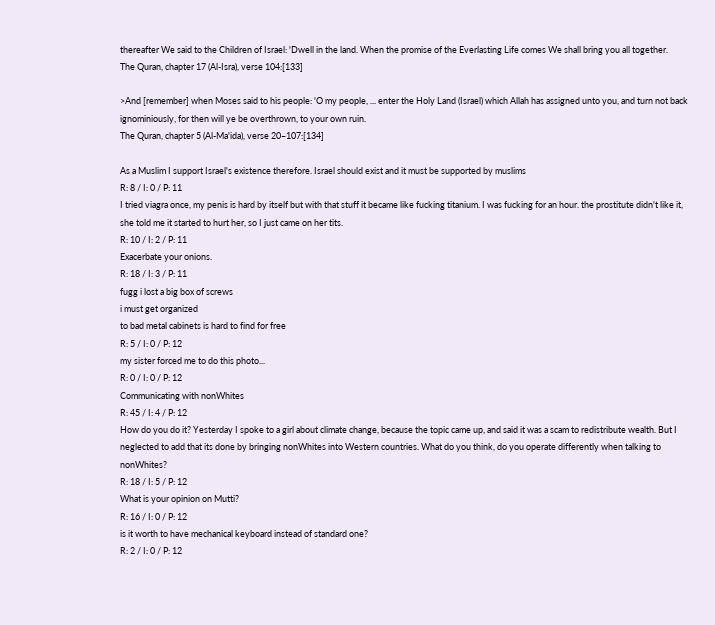thereafter We said to the Children of Israel: 'Dwell in the land. When the promise of the Everlasting Life comes We shall bring you all together.
The Quran, chapter 17 (Al-Isra), verse 104:[133]

>And [remember] when Moses said to his people: 'O my people, ... enter the Holy Land (Israel) which Allah has assigned unto you, and turn not back ignominiously, for then will ye be overthrown, to your own ruin.
The Quran, chapter 5 (Al-Ma'ida), verse 20–107:[134]

As a Muslim I support Israel's existence therefore. Israel should exist and it must be supported by muslims
R: 8 / I: 0 / P: 11
I tried viagra once, my penis is hard by itself but with that stuff it became like fucking titanium. I was fucking for an hour. the prostitute didn't like it, she told me it started to hurt her, so I just came on her tits.
R: 10 / I: 2 / P: 11
Exacerbate your onions.
R: 18 / I: 3 / P: 11
fugg i lost a big box of screws
i must get organized
to bad metal cabinets is hard to find for free
R: 5 / I: 0 / P: 12
my sister forced me to do this photo...
R: 0 / I: 0 / P: 12
Communicating with nonWhites
R: 45 / I: 4 / P: 12
How do you do it? Yesterday I spoke to a girl about climate change, because the topic came up, and said it was a scam to redistribute wealth. But I neglected to add that its done by bringing nonWhites into Western countries. What do you think, do you operate differently when talking to nonWhites?
R: 18 / I: 5 / P: 12
What is your opinion on Mutti?
R: 16 / I: 0 / P: 12
is it worth to have mechanical keyboard instead of standard one?
R: 2 / I: 0 / P: 12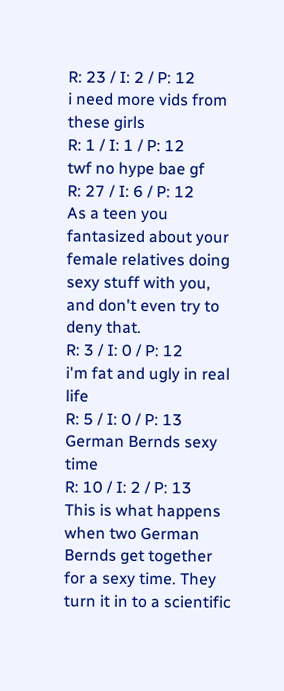R: 23 / I: 2 / P: 12
i need more vids from these girls
R: 1 / I: 1 / P: 12
twf no hype bae gf
R: 27 / I: 6 / P: 12
As a teen you fantasized about your female relatives doing sexy stuff with you, and don't even try to deny that.
R: 3 / I: 0 / P: 12
i'm fat and ugly in real life
R: 5 / I: 0 / P: 13
German Bernds sexy time
R: 10 / I: 2 / P: 13
This is what happens when two German Bernds get together for a sexy time. They turn it in to a scientific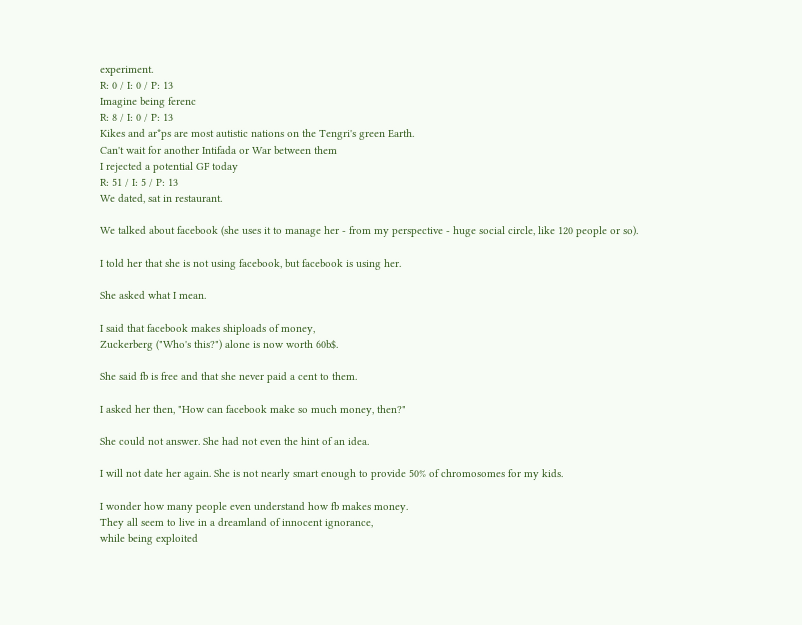experiment.
R: 0 / I: 0 / P: 13
Imagine being ferenc
R: 8 / I: 0 / P: 13
Kikes and ar*ps are most autistic nations on the Tengri's green Earth.
Can't wait for another Intifada or War between them
I rejected a potential GF today
R: 51 / I: 5 / P: 13
We dated, sat in restaurant.

We talked about facebook (she uses it to manage her - from my perspective - huge social circle, like 120 people or so).

I told her that she is not using facebook, but facebook is using her.

She asked what I mean.

I said that facebook makes shiploads of money,
Zuckerberg ("Who's this?") alone is now worth 60b$.

She said fb is free and that she never paid a cent to them.

I asked her then, "How can facebook make so much money, then?"

She could not answer. She had not even the hint of an idea.

I will not date her again. She is not nearly smart enough to provide 50% of chromosomes for my kids.

I wonder how many people even understand how fb makes money.
They all seem to live in a dreamland of innocent ignorance,
while being exploited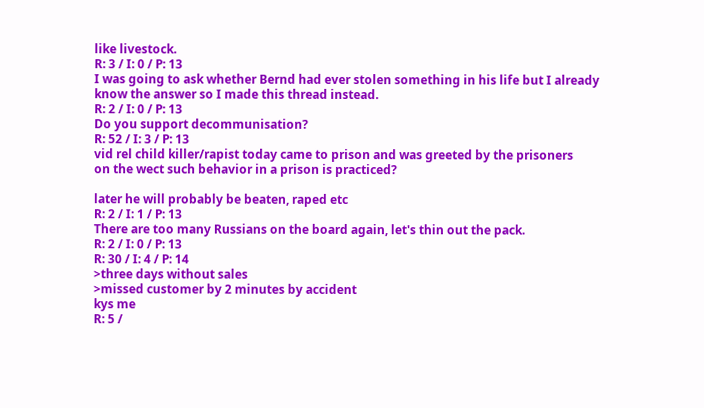like livestock.
R: 3 / I: 0 / P: 13
I was going to ask whether Bernd had ever stolen something in his life but I already know the answer so I made this thread instead.
R: 2 / I: 0 / P: 13
Do you support decommunisation?
R: 52 / I: 3 / P: 13
vid rel child killer/rapist today came to prison and was greeted by the prisoners
on the wect such behavior in a prison is practiced?

later he will probably be beaten, raped etc
R: 2 / I: 1 / P: 13
There are too many Russians on the board again, let's thin out the pack.
R: 2 / I: 0 / P: 13
R: 30 / I: 4 / P: 14
>three days without sales
>missed customer by 2 minutes by accident
kys me
R: 5 /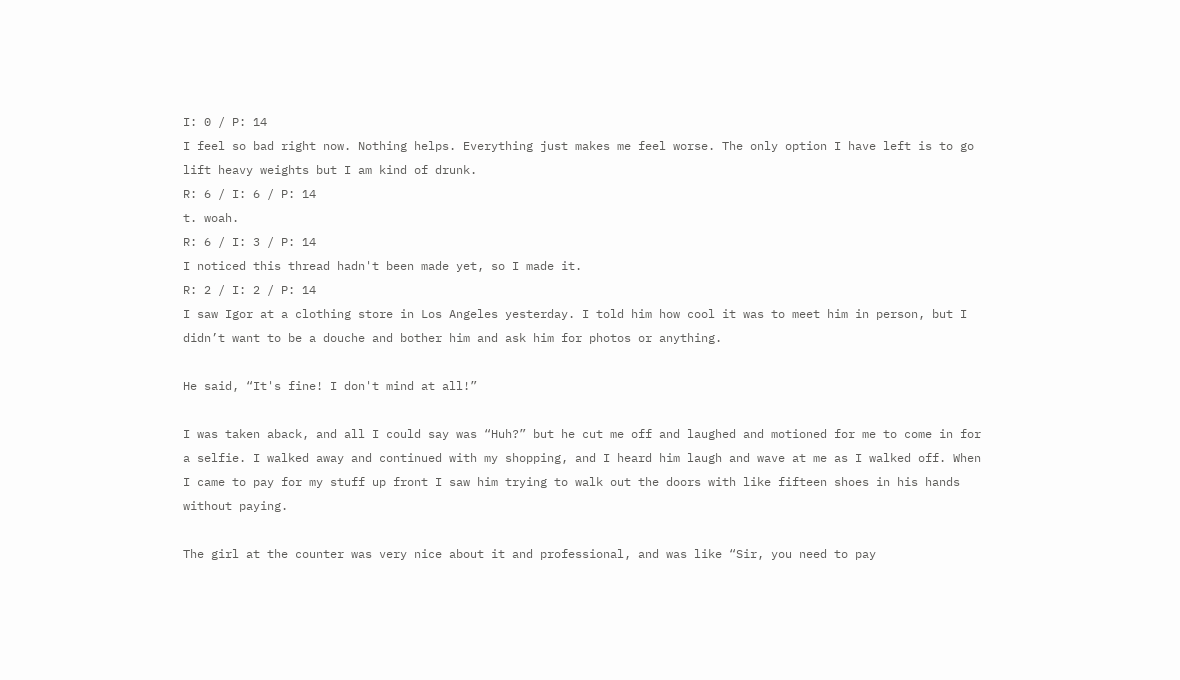I: 0 / P: 14
I feel so bad right now. Nothing helps. Everything just makes me feel worse. The only option I have left is to go lift heavy weights but I am kind of drunk.
R: 6 / I: 6 / P: 14
t. woah.
R: 6 / I: 3 / P: 14
I noticed this thread hadn't been made yet, so I made it.
R: 2 / I: 2 / P: 14
I saw Igor at a clothing store in Los Angeles yesterday. I told him how cool it was to meet him in person, but I didn’t want to be a douche and bother him and ask him for photos or anything.

He said, “It's fine! I don't mind at all!”

I was taken aback, and all I could say was “Huh?” but he cut me off and laughed and motioned for me to come in for a selfie. I walked away and continued with my shopping, and I heard him laugh and wave at me as I walked off. When I came to pay for my stuff up front I saw him trying to walk out the doors with like fifteen shoes in his hands without paying.

The girl at the counter was very nice about it and professional, and was like “Sir, you need to pay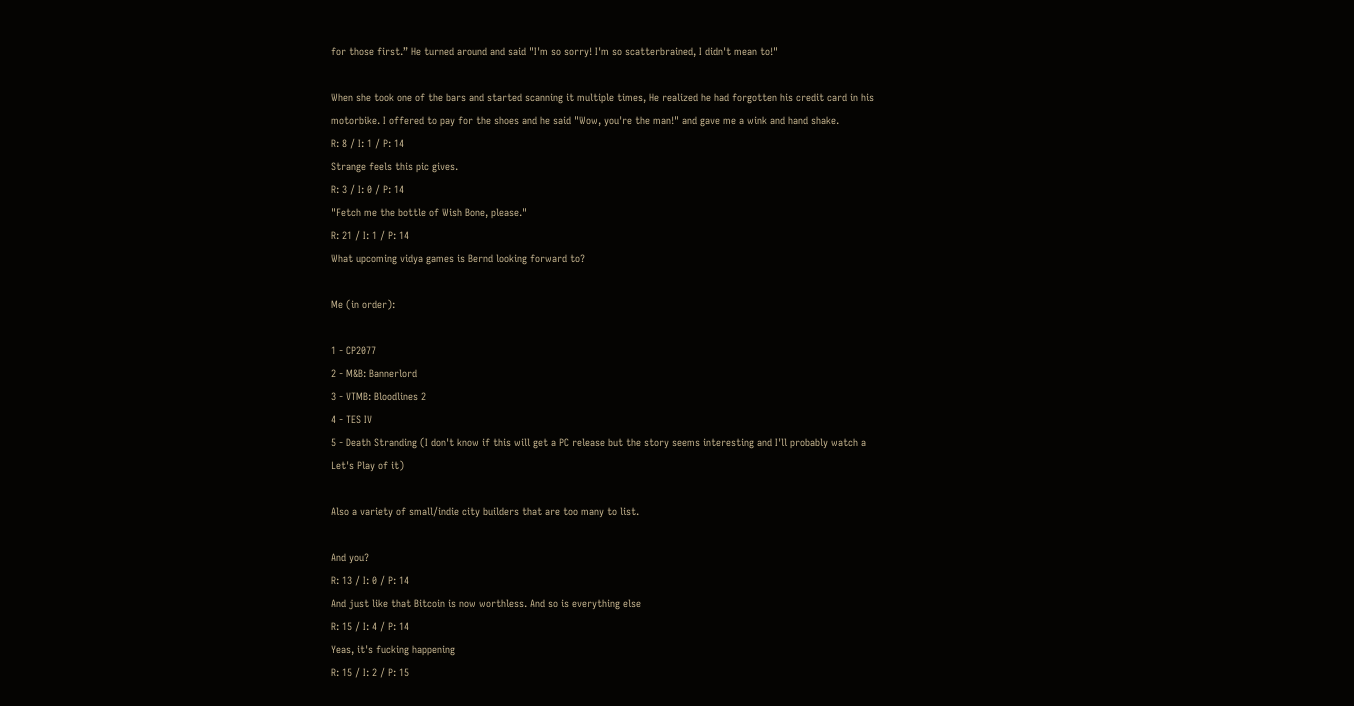for those first.” He turned around and said "I'm so sorry! I'm so scatterbrained, I didn't mean to!"

When she took one of the bars and started scanning it multiple times, He realized he had forgotten his credit card in his motorbike. I offered to pay for the shoes and he said "Wow, you're the man!" and gave me a wink and hand shake.
R: 8 / I: 1 / P: 14
Strange feels this pic gives.
R: 3 / I: 0 / P: 14
"Fetch me the bottle of Wish Bone, please."
R: 21 / I: 1 / P: 14
What upcoming vidya games is Bernd looking forward to?

Me (in order):

1 - CP2077
2 - M&B: Bannerlord
3 - VTMB: Bloodlines 2
4 - TES IV
5 - Death Stranding (I don't know if this will get a PC release but the story seems interesting and I'll probably watch a Let's Play of it)

Also a variety of small/indie city builders that are too many to list.

And you?
R: 13 / I: 0 / P: 14
And just like that Bitcoin is now worthless. And so is everything else
R: 15 / I: 4 / P: 14
Yeas, it's fucking happening
R: 15 / I: 2 / P: 15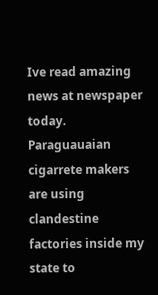Ive read amazing news at newspaper today. Paraguauaian cigarrete makers are using clandestine factories inside my state to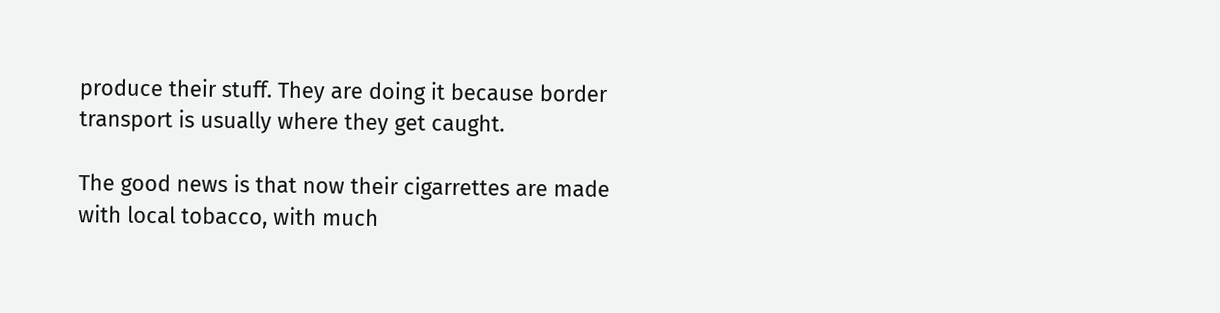produce their stuff. They are doing it because border transport is usually where they get caught.

The good news is that now their cigarrettes are made with local tobacco, with much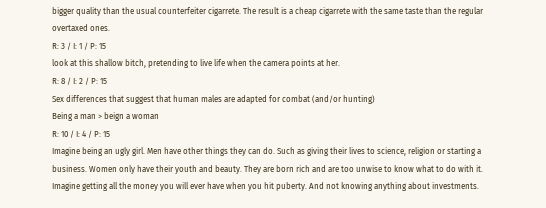bigger quality than the usual counterfeiter cigarrete. The result is a cheap cigarrete with the same taste than the regular overtaxed ones.
R: 3 / I: 1 / P: 15
look at this shallow bitch, pretending to live life when the camera points at her.
R: 8 / I: 2 / P: 15
Sex differences that suggest that human males are adapted for combat (and/or hunting)
Being a man > beign a woman
R: 10 / I: 4 / P: 15
Imagine being an ugly girl. Men have other things they can do. Such as giving their lives to science, religion or starting a business. Women only have their youth and beauty. They are born rich and are too unwise to know what to do with it. Imagine getting all the money you will ever have when you hit puberty. And not knowing anything about investments.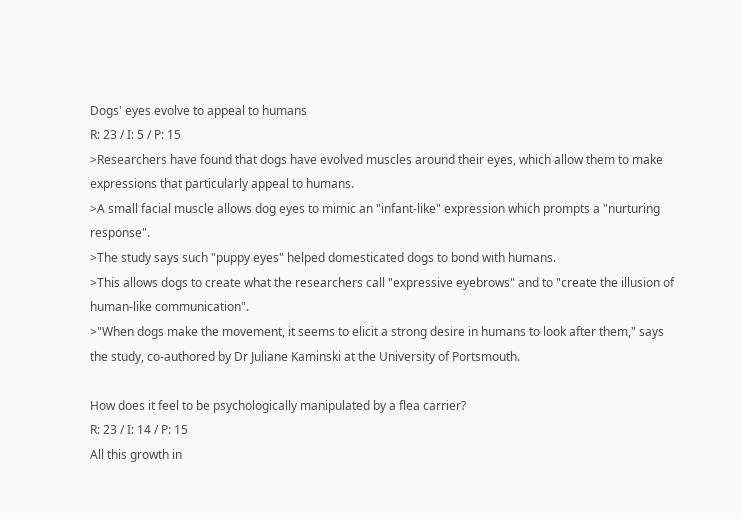Dogs' eyes evolve to appeal to humans
R: 23 / I: 5 / P: 15
>Researchers have found that dogs have evolved muscles around their eyes, which allow them to make expressions that particularly appeal to humans.
>A small facial muscle allows dog eyes to mimic an "infant-like" expression which prompts a "nurturing response".
>The study says such "puppy eyes" helped domesticated dogs to bond with humans.
>This allows dogs to create what the researchers call "expressive eyebrows" and to "create the illusion of human-like communication".
>"When dogs make the movement, it seems to elicit a strong desire in humans to look after them," says the study, co-authored by Dr Juliane Kaminski at the University of Portsmouth.

How does it feel to be psychologically manipulated by a flea carrier?
R: 23 / I: 14 / P: 15
All this growth in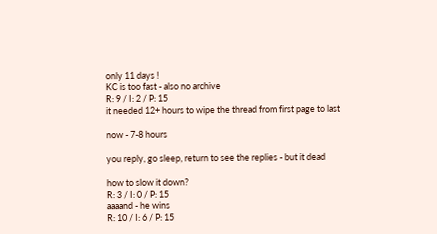only 11 days !
KC is too fast - also no archive
R: 9 / I: 2 / P: 15
it needed 12+ hours to wipe the thread from first page to last

now - 7-8 hours

you reply, go sleep, return to see the replies - but it dead

how to slow it down?
R: 3 / I: 0 / P: 15
aaaand - he wins
R: 10 / I: 6 / P: 15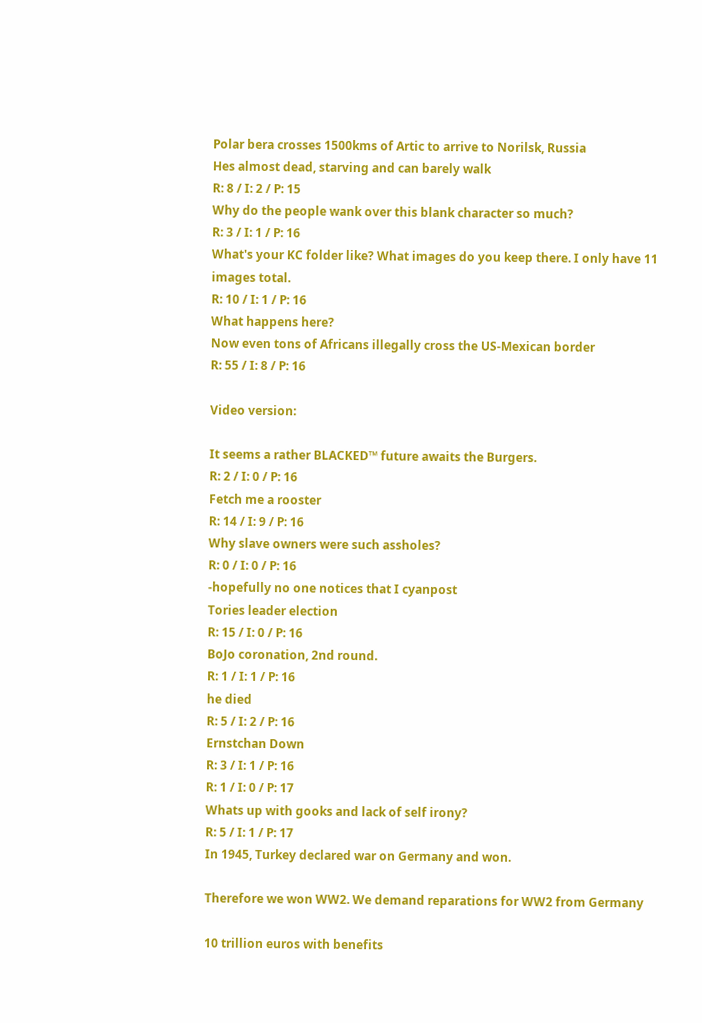Polar bera crosses 1500kms of Artic to arrive to Norilsk, Russia
Hes almost dead, starving and can barely walk
R: 8 / I: 2 / P: 15
Why do the people wank over this blank character so much?
R: 3 / I: 1 / P: 16
What's your KC folder like? What images do you keep there. I only have 11 images total.
R: 10 / I: 1 / P: 16
What happens here?
Now even tons of Africans illegally cross the US-Mexican border
R: 55 / I: 8 / P: 16

Video version:

It seems a rather BLACKED™ future awaits the Burgers.
R: 2 / I: 0 / P: 16
Fetch me a rooster
R: 14 / I: 9 / P: 16
Why slave owners were such assholes?
R: 0 / I: 0 / P: 16
-hopefully no one notices that I cyanpost
Tories leader election
R: 15 / I: 0 / P: 16
BoJo coronation, 2nd round.
R: 1 / I: 1 / P: 16
he died
R: 5 / I: 2 / P: 16
Ernstchan Down
R: 3 / I: 1 / P: 16
R: 1 / I: 0 / P: 17
Whats up with gooks and lack of self irony?
R: 5 / I: 1 / P: 17
In 1945, Turkey declared war on Germany and won.

Therefore we won WW2. We demand reparations for WW2 from Germany

10 trillion euros with benefits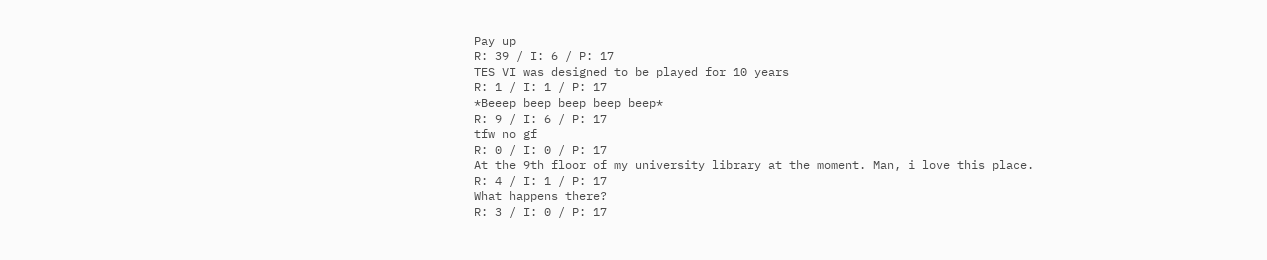Pay up
R: 39 / I: 6 / P: 17
TES VI was designed to be played for 10 years
R: 1 / I: 1 / P: 17
*Beeep beep beep beep beep*
R: 9 / I: 6 / P: 17
tfw no gf
R: 0 / I: 0 / P: 17
At the 9th floor of my university library at the moment. Man, i love this place.
R: 4 / I: 1 / P: 17
What happens there?
R: 3 / I: 0 / P: 17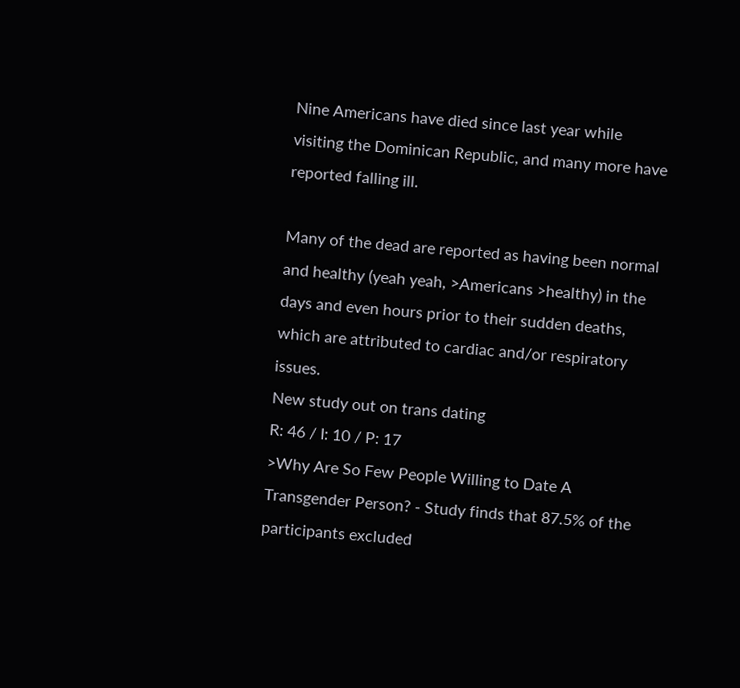Nine Americans have died since last year while visiting the Dominican Republic, and many more have reported falling ill.

Many of the dead are reported as having been normal and healthy (yeah yeah, >Americans >healthy) in the days and even hours prior to their sudden deaths, which are attributed to cardiac and/or respiratory issues.
New study out on trans dating
R: 46 / I: 10 / P: 17
>Why Are So Few People Willing to Date A Transgender Person? - Study finds that 87.5% of the participants excluded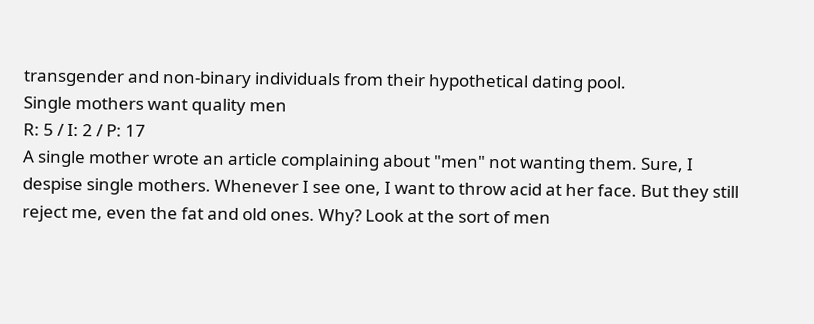transgender and non-binary individuals from their hypothetical dating pool.
Single mothers want quality men
R: 5 / I: 2 / P: 17
A single mother wrote an article complaining about "men" not wanting them. Sure, I despise single mothers. Whenever I see one, I want to throw acid at her face. But they still reject me, even the fat and old ones. Why? Look at the sort of men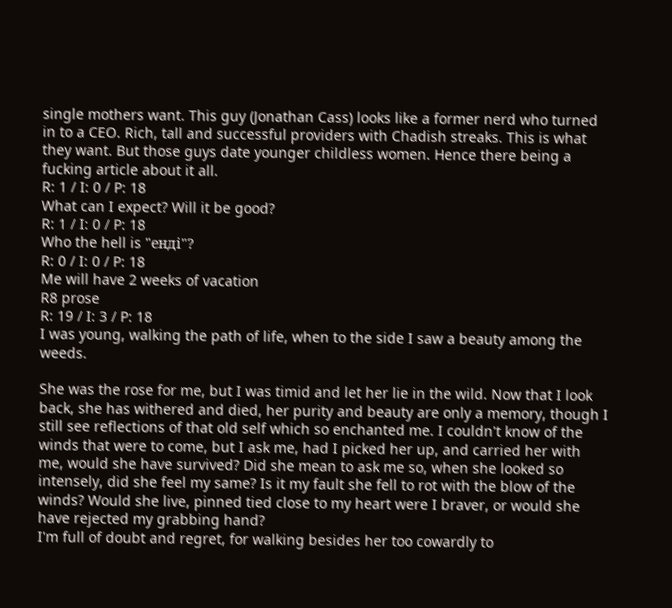single mothers want. This guy (Jonathan Cass) looks like a former nerd who turned in to a CEO. Rich, tall and successful providers with Chadish streaks. This is what they want. But those guys date younger childless women. Hence there being a fucking article about it all.
R: 1 / I: 0 / P: 18
What can I expect? Will it be good?
R: 1 / I: 0 / P: 18
Who the hell is "енді"?
R: 0 / I: 0 / P: 18
Me will have 2 weeks of vacation
R8 prose
R: 19 / I: 3 / P: 18
I was young, walking the path of life, when to the side I saw a beauty among the weeds.

She was the rose for me, but I was timid and let her lie in the wild. Now that I look back, she has withered and died, her purity and beauty are only a memory, though I still see reflections of that old self which so enchanted me. I couldn't know of the winds that were to come, but I ask me, had I picked her up, and carried her with me, would she have survived? Did she mean to ask me so, when she looked so intensely, did she feel my same? Is it my fault she fell to rot with the blow of the winds? Would she live, pinned tied close to my heart were I braver, or would she have rejected my grabbing hand?
I'm full of doubt and regret, for walking besides her too cowardly to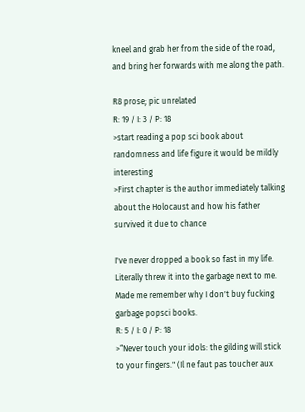kneel and grab her from the side of the road, and bring her forwards with me along the path.

R8 prose; pic unrelated
R: 19 / I: 3 / P: 18
>start reading a pop sci book about randomness and life figure it would be mildly interesting
>First chapter is the author immediately talking about the Holocaust and how his father survived it due to chance

I've never dropped a book so fast in my life. Literally threw it into the garbage next to me. Made me remember why I don't buy fucking garbage popsci books.
R: 5 / I: 0 / P: 18
>“Never touch your idols: the gilding will stick to your fingers." (Il ne faut pas toucher aux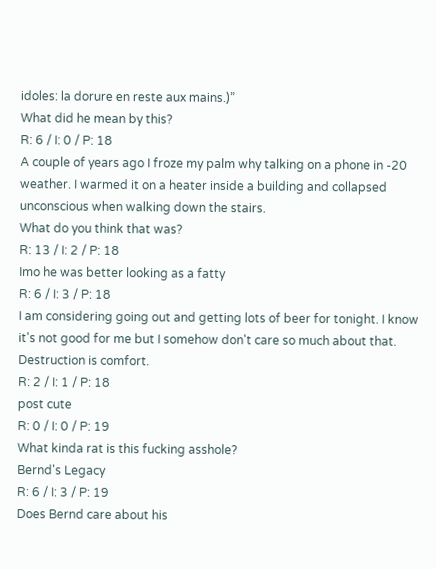idoles: la dorure en reste aux mains.)”
What did he mean by this?
R: 6 / I: 0 / P: 18
A couple of years ago I froze my palm why talking on a phone in -20 weather. I warmed it on a heater inside a building and collapsed unconscious when walking down the stairs.
What do you think that was?
R: 13 / I: 2 / P: 18
Imo he was better looking as a fatty
R: 6 / I: 3 / P: 18
I am considering going out and getting lots of beer for tonight. I know it's not good for me but I somehow don't care so much about that. Destruction is comfort.
R: 2 / I: 1 / P: 18
post cute
R: 0 / I: 0 / P: 19
What kinda rat is this fucking asshole?
Bernd's Legacy
R: 6 / I: 3 / P: 19
Does Bernd care about his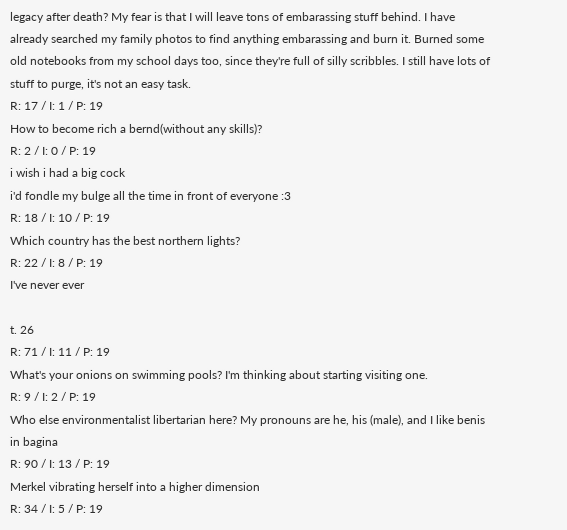legacy after death? My fear is that I will leave tons of embarassing stuff behind. I have already searched my family photos to find anything embarassing and burn it. Burned some old notebooks from my school days too, since they're full of silly scribbles. I still have lots of stuff to purge, it's not an easy task.
R: 17 / I: 1 / P: 19
How to become rich a bernd(without any skills)?
R: 2 / I: 0 / P: 19
i wish i had a big cock
i'd fondle my bulge all the time in front of everyone :3
R: 18 / I: 10 / P: 19
Which country has the best northern lights?
R: 22 / I: 8 / P: 19
I've never ever

t. 26
R: 71 / I: 11 / P: 19
What's your onions on swimming pools? I'm thinking about starting visiting one.
R: 9 / I: 2 / P: 19
Who else environmentalist libertarian here? My pronouns are he, his (male), and I like benis in bagina
R: 90 / I: 13 / P: 19
Merkel vibrating herself into a higher dimension
R: 34 / I: 5 / P: 19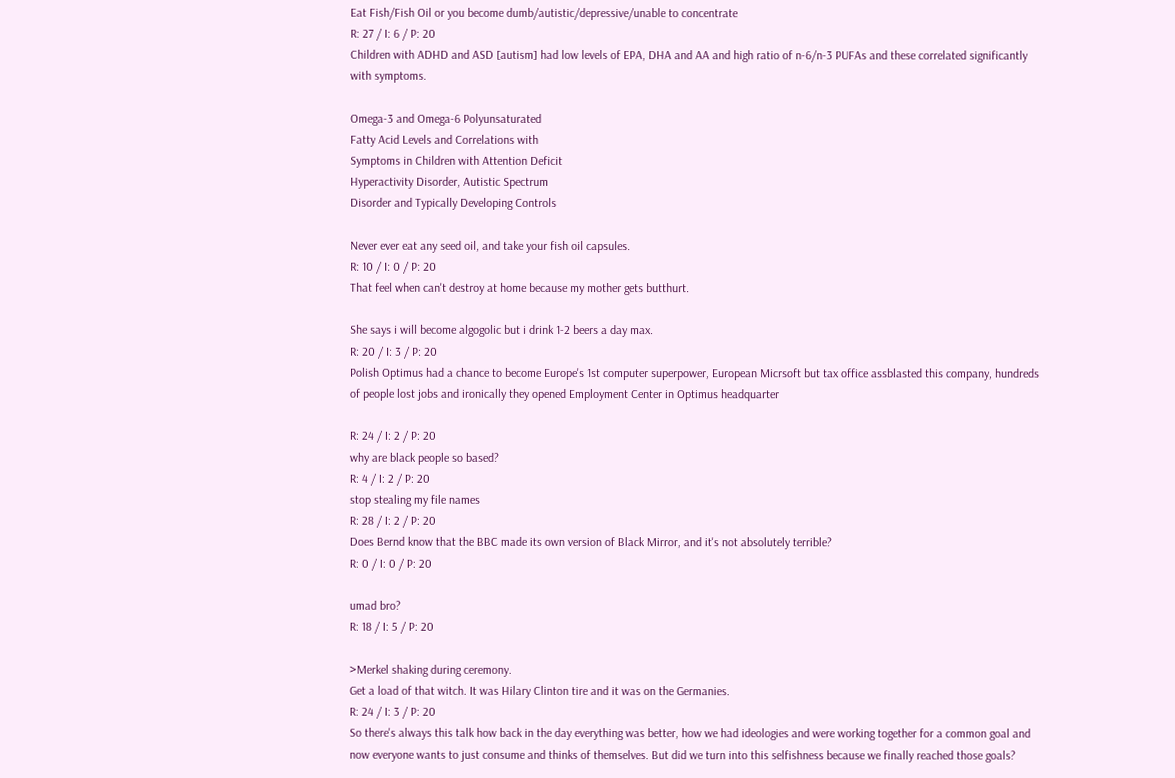Eat Fish/Fish Oil or you become dumb/autistic/depressive/unable to concentrate
R: 27 / I: 6 / P: 20
Children with ADHD and ASD [autism] had low levels of EPA, DHA and AA and high ratio of n-6/n-3 PUFAs and these correlated significantly with symptoms.

Omega-3 and Omega-6 Polyunsaturated
Fatty Acid Levels and Correlations with
Symptoms in Children with Attention Deficit
Hyperactivity Disorder, Autistic Spectrum
Disorder and Typically Developing Controls

Never ever eat any seed oil, and take your fish oil capsules.
R: 10 / I: 0 / P: 20
That feel when can't destroy at home because my mother gets butthurt.

She says i will become algogolic but i drink 1-2 beers a day max.
R: 20 / I: 3 / P: 20
Polish Optimus had a chance to become Europe's 1st computer superpower, European Micrsoft but tax office assblasted this company, hundreds of people lost jobs and ironically they opened Employment Center in Optimus headquarter

R: 24 / I: 2 / P: 20
why are black people so based?
R: 4 / I: 2 / P: 20
stop stealing my file names
R: 28 / I: 2 / P: 20
Does Bernd know that the BBC made its own version of Black Mirror, and it's not absolutely terrible?
R: 0 / I: 0 / P: 20

umad bro?
R: 18 / I: 5 / P: 20

>Merkel shaking during ceremony.
Get a load of that witch. It was Hilary Clinton tire and it was on the Germanies.
R: 24 / I: 3 / P: 20
So there's always this talk how back in the day everything was better, how we had ideologies and were working together for a common goal and now everyone wants to just consume and thinks of themselves. But did we turn into this selfishness because we finally reached those goals?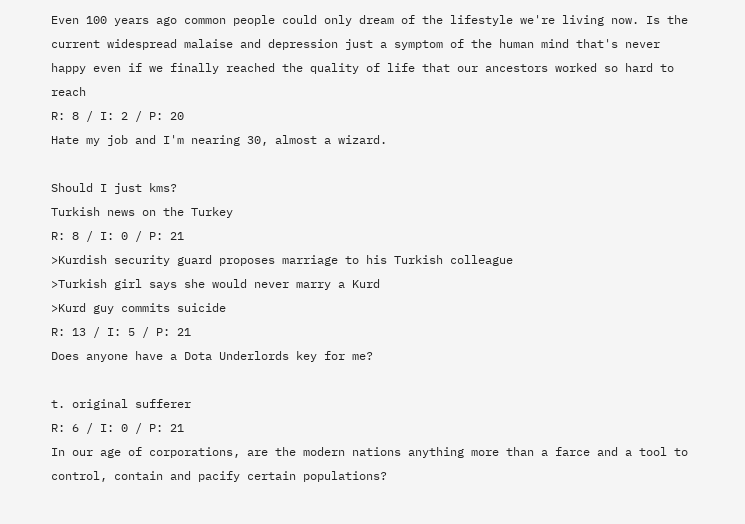Even 100 years ago common people could only dream of the lifestyle we're living now. Is the current widespread malaise and depression just a symptom of the human mind that's never happy even if we finally reached the quality of life that our ancestors worked so hard to reach
R: 8 / I: 2 / P: 20
Hate my job and I'm nearing 30, almost a wizard.

Should I just kms?
Turkish news on the Turkey
R: 8 / I: 0 / P: 21
>Kurdish security guard proposes marriage to his Turkish colleague
>Turkish girl says she would never marry a Kurd
>Kurd guy commits suicide
R: 13 / I: 5 / P: 21
Does anyone have a Dota Underlords key for me?

t. original sufferer
R: 6 / I: 0 / P: 21
In our age of corporations, are the modern nations anything more than a farce and a tool to control, contain and pacify certain populations?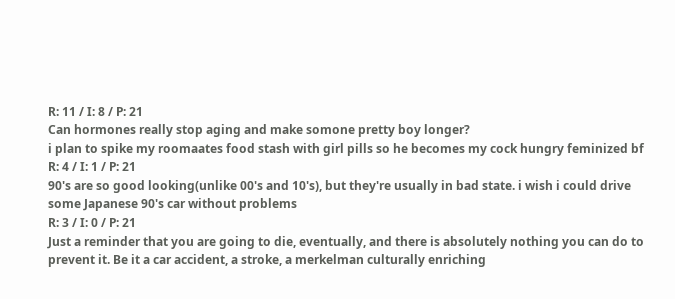R: 11 / I: 8 / P: 21
Can hormones really stop aging and make somone pretty boy longer?
i plan to spike my roomaates food stash with girl pills so he becomes my cock hungry feminized bf
R: 4 / I: 1 / P: 21
90's are so good looking(unlike 00's and 10's), but they're usually in bad state. i wish i could drive some Japanese 90's car without problems
R: 3 / I: 0 / P: 21
Just a reminder that you are going to die, eventually, and there is absolutely nothing you can do to prevent it. Be it a car accident, a stroke, a merkelman culturally enriching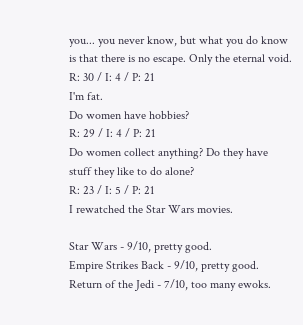you... you never know, but what you do know is that there is no escape. Only the eternal void.
R: 30 / I: 4 / P: 21
I'm fat.
Do women have hobbies?
R: 29 / I: 4 / P: 21
Do women collect anything? Do they have stuff they like to do alone?
R: 23 / I: 5 / P: 21
I rewatched the Star Wars movies.

Star Wars - 9/10, pretty good.
Empire Strikes Back - 9/10, pretty good.
Return of the Jedi - 7/10, too many ewoks.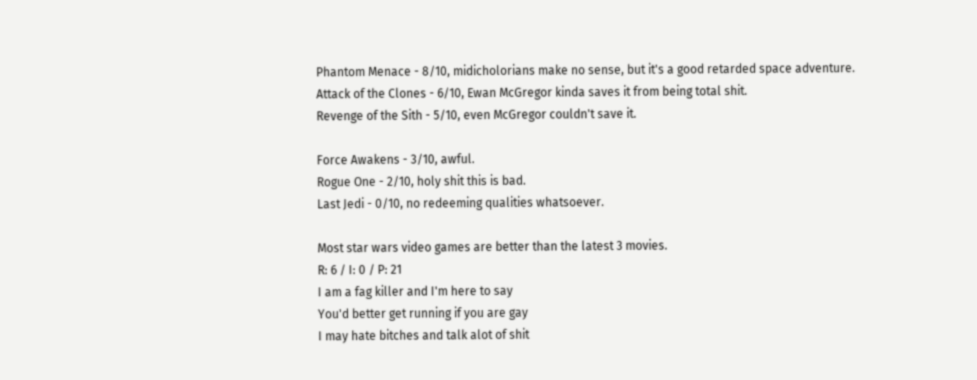Phantom Menace - 8/10, midicholorians make no sense, but it's a good retarded space adventure.
Attack of the Clones - 6/10, Ewan McGregor kinda saves it from being total shit.
Revenge of the Sith - 5/10, even McGregor couldn't save it.

Force Awakens - 3/10, awful.
Rogue One - 2/10, holy shit this is bad.
Last Jedi - 0/10, no redeeming qualities whatsoever.

Most star wars video games are better than the latest 3 movies.
R: 6 / I: 0 / P: 21
I am a fag killer and I'm here to say
You'd better get running if you are gay
I may hate bitches and talk alot of shit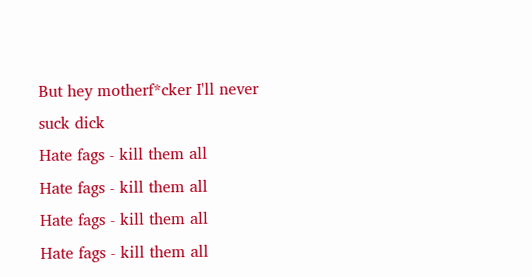But hey motherf*cker I'll never suck dick
Hate fags - kill them all
Hate fags - kill them all
Hate fags - kill them all
Hate fags - kill them all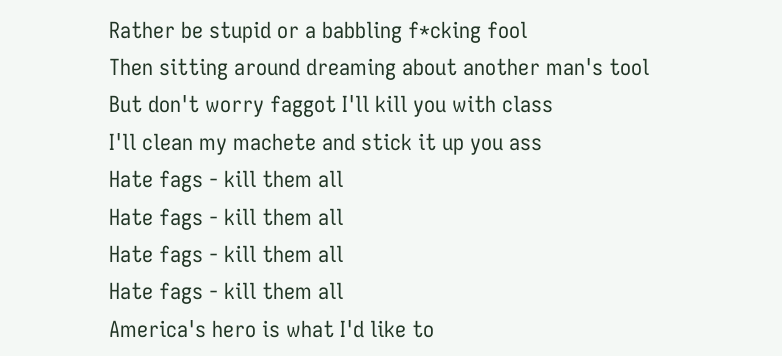Rather be stupid or a babbling f*cking fool
Then sitting around dreaming about another man's tool
But don't worry faggot I'll kill you with class
I'll clean my machete and stick it up you ass
Hate fags - kill them all
Hate fags - kill them all
Hate fags - kill them all
Hate fags - kill them all
America's hero is what I'd like to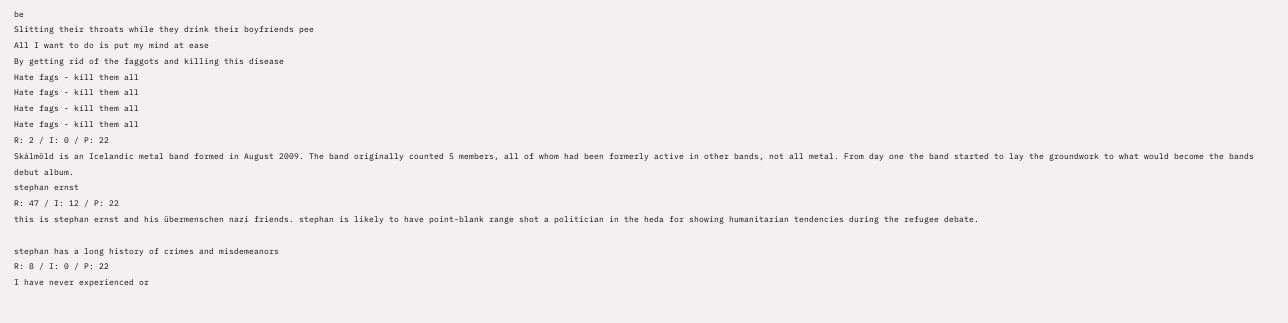be
Slitting their throats while they drink their boyfriends pee
All I want to do is put my mind at ease
By getting rid of the faggots and killing this disease
Hate fags - kill them all
Hate fags - kill them all
Hate fags - kill them all
Hate fags - kill them all
R: 2 / I: 0 / P: 22
Skálmöld is an Icelandic metal band formed in August 2009. The band originally counted 5 members, all of whom had been formerly active in other bands, not all metal. From day one the band started to lay the groundwork to what would become the bands debut album.
stephan ernst
R: 47 / I: 12 / P: 22
this is stephan ernst and his übermenschen nazi friends. stephan is likely to have point-blank range shot a politician in the heda for showing humanitarian tendencies during the refugee debate.

stephan has a long history of crimes and misdemeanors
R: 8 / I: 0 / P: 22
I have never experienced or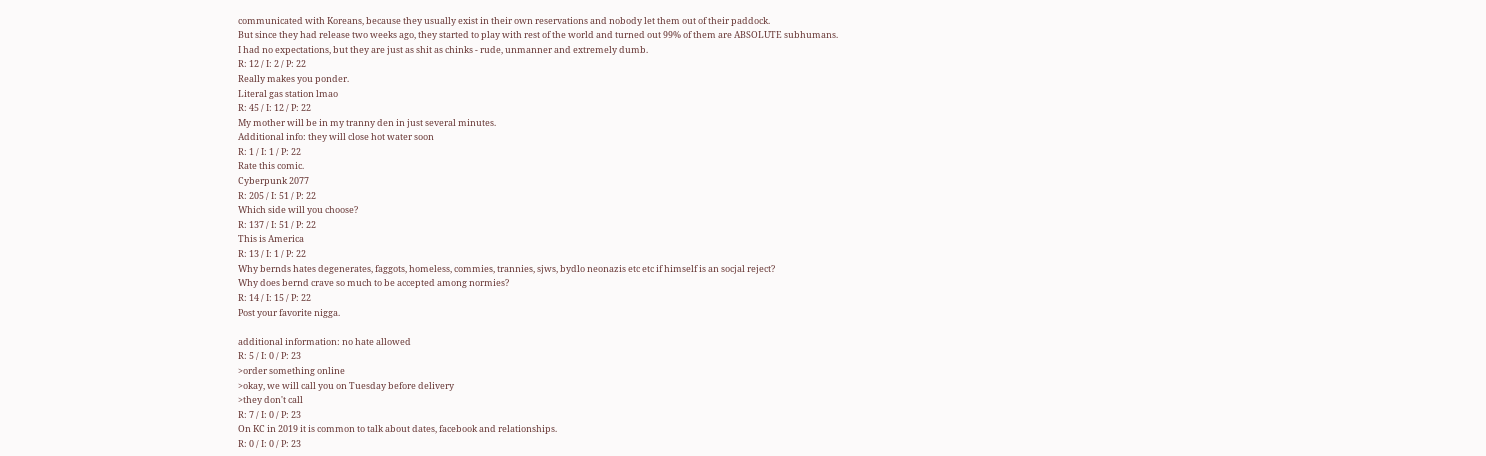communicated with Koreans, because they usually exist in their own reservations and nobody let them out of their paddock.
But since they had release two weeks ago, they started to play with rest of the world and turned out 99% of them are ABSOLUTE subhumans.
I had no expectations, but they are just as shit as chinks - rude, unmanner and extremely dumb.
R: 12 / I: 2 / P: 22
Really makes you ponder.
Literal gas station lmao
R: 45 / I: 12 / P: 22
My mother will be in my tranny den in just several minutes.
Additional info: they will close hot water soon
R: 1 / I: 1 / P: 22
Rate this comic.
Cyberpunk 2077
R: 205 / I: 51 / P: 22
Which side will you choose?
R: 137 / I: 51 / P: 22
This is America
R: 13 / I: 1 / P: 22
Why bernds hates degenerates, faggots, homeless, commies, trannies, sjws, bydlo neonazis etc etc if himself is an socjal reject?
Why does bernd crave so much to be accepted among normies?
R: 14 / I: 15 / P: 22
Post your favorite nigga.

additional information: no hate allowed
R: 5 / I: 0 / P: 23
>order something online
>okay, we will call you on Tuesday before delivery
>they don't call
R: 7 / I: 0 / P: 23
On KC in 2019 it is common to talk about dates, facebook and relationships.
R: 0 / I: 0 / P: 23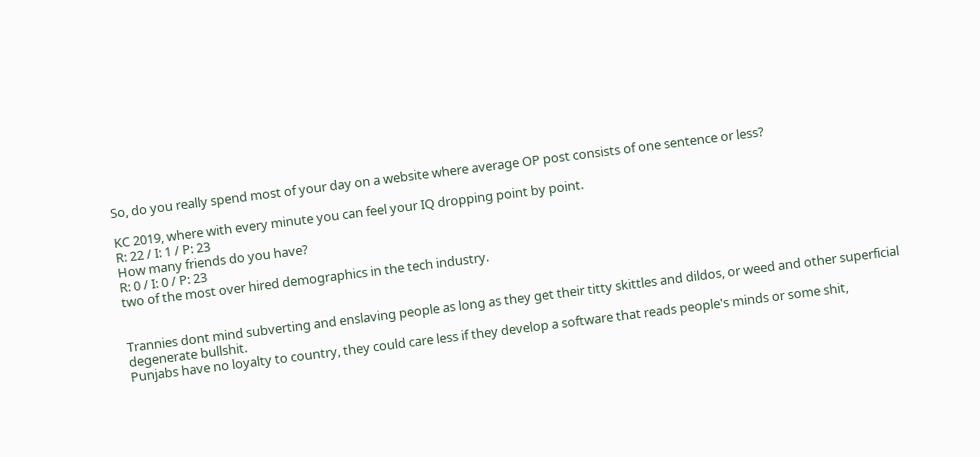So, do you really spend most of your day on a website where average OP post consists of one sentence or less?

KC 2019, where with every minute you can feel your IQ dropping point by point.
R: 22 / I: 1 / P: 23
How many friends do you have?
R: 0 / I: 0 / P: 23
two of the most over hired demographics in the tech industry.


Trannies dont mind subverting and enslaving people as long as they get their titty skittles and dildos, or weed and other superficial degenerate bullshit.
Punjabs have no loyalty to country, they could care less if they develop a software that reads people's minds or some shit,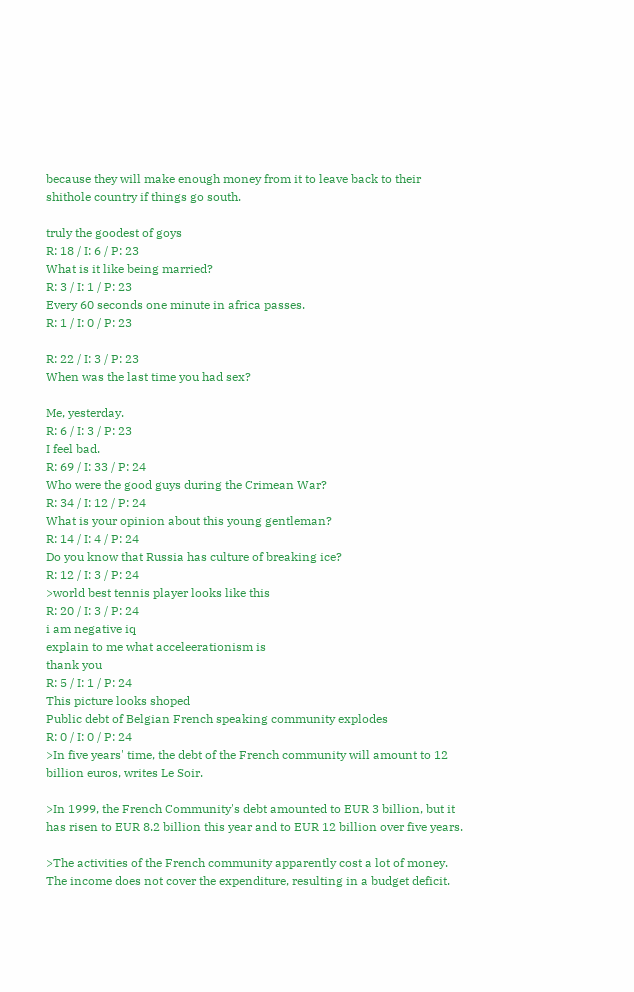because they will make enough money from it to leave back to their shithole country if things go south.

truly the goodest of goys
R: 18 / I: 6 / P: 23
What is it like being married?
R: 3 / I: 1 / P: 23
Every 60 seconds one minute in africa passes.
R: 1 / I: 0 / P: 23

R: 22 / I: 3 / P: 23
When was the last time you had sex?

Me, yesterday.
R: 6 / I: 3 / P: 23
I feel bad.
R: 69 / I: 33 / P: 24
Who were the good guys during the Crimean War?
R: 34 / I: 12 / P: 24
What is your opinion about this young gentleman?
R: 14 / I: 4 / P: 24
Do you know that Russia has culture of breaking ice?
R: 12 / I: 3 / P: 24
>world best tennis player looks like this
R: 20 / I: 3 / P: 24
i am negative iq
explain to me what acceleerationism is
thank you
R: 5 / I: 1 / P: 24
This picture looks shoped
Public debt of Belgian French speaking community explodes
R: 0 / I: 0 / P: 24
>In five years' time, the debt of the French community will amount to 12 billion euros, writes Le Soir.

>In 1999, the French Community's debt amounted to EUR 3 billion, but it has risen to EUR 8.2 billion this year and to EUR 12 billion over five years.

>The activities of the French community apparently cost a lot of money. The income does not cover the expenditure, resulting in a budget deficit.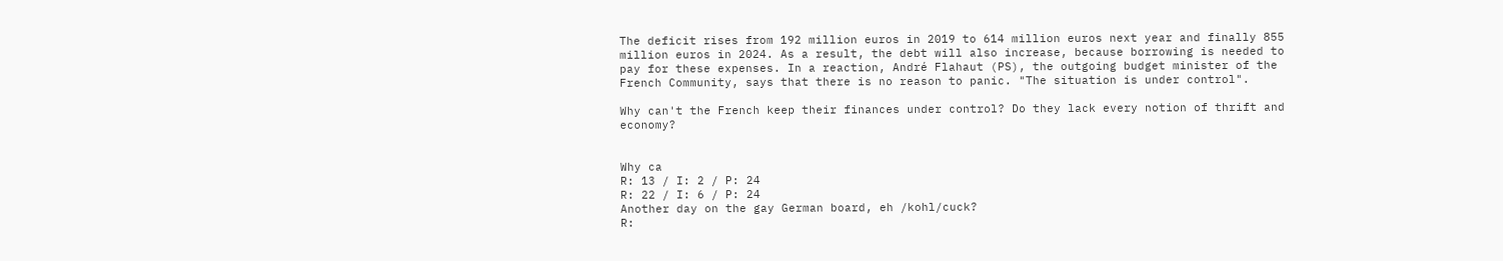The deficit rises from 192 million euros in 2019 to 614 million euros next year and finally 855 million euros in 2024. As a result, the debt will also increase, because borrowing is needed to pay for these expenses. In a reaction, André Flahaut (PS), the outgoing budget minister of the French Community, says that there is no reason to panic. "The situation is under control".

Why can't the French keep their finances under control? Do they lack every notion of thrift and economy?


Why ca
R: 13 / I: 2 / P: 24
R: 22 / I: 6 / P: 24
Another day on the gay German board, eh /kohl/cuck?
R: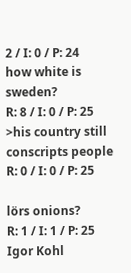2 / I: 0 / P: 24
how white is sweden?
R: 8 / I: 0 / P: 25
>his country still conscripts people
R: 0 / I: 0 / P: 25

lörs onions?
R: 1 / I: 1 / P: 25
Igor Kohl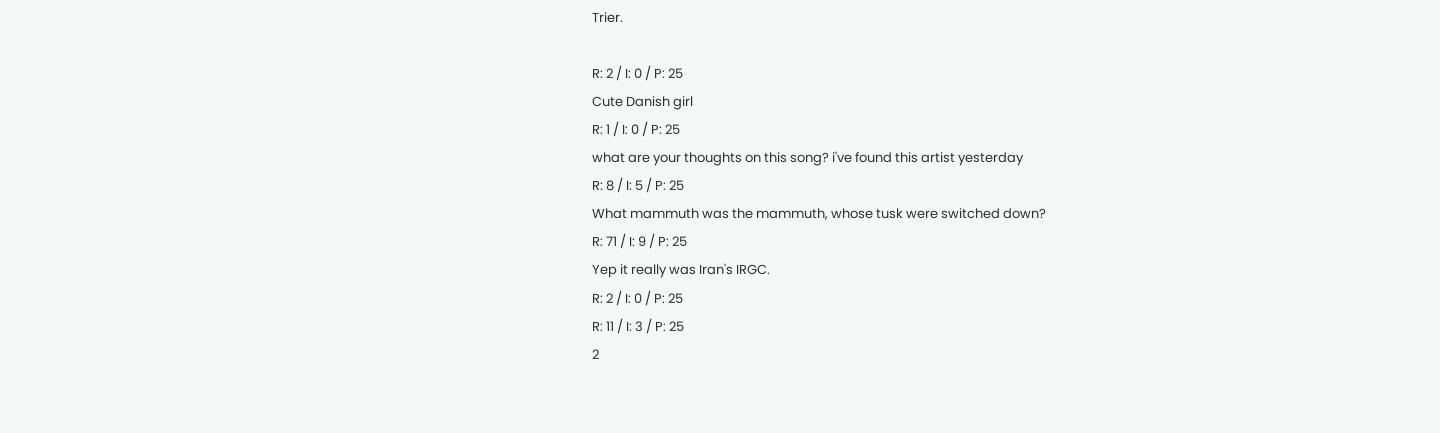Trier.

R: 2 / I: 0 / P: 25
Cute Danish girl
R: 1 / I: 0 / P: 25
what are your thoughts on this song? i've found this artist yesterday
R: 8 / I: 5 / P: 25
What mammuth was the mammuth, whose tusk were switched down?
R: 71 / I: 9 / P: 25
Yep it really was Iran's IRGC.
R: 2 / I: 0 / P: 25
R: 11 / I: 3 / P: 25
2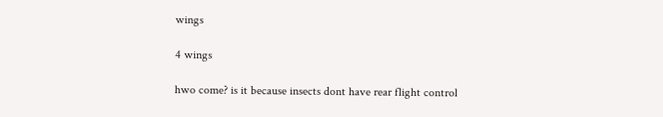wings

4 wings

hwo come? is it because insects dont have rear flight control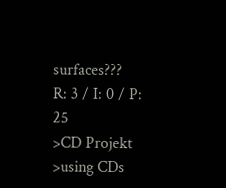surfaces???
R: 3 / I: 0 / P: 25
>CD Projekt
>using CDs